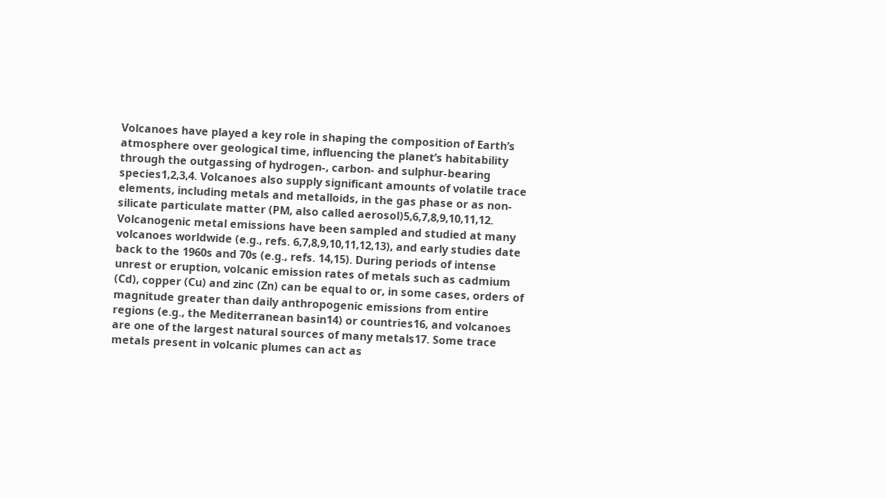Volcanoes have played a key role in shaping the composition of Earth’s atmosphere over geological time, influencing the planet’s habitability through the outgassing of hydrogen-, carbon- and sulphur-bearing species1,2,3,4. Volcanoes also supply significant amounts of volatile trace elements, including metals and metalloids, in the gas phase or as non-silicate particulate matter (PM, also called aerosol)5,6,7,8,9,10,11,12. Volcanogenic metal emissions have been sampled and studied at many volcanoes worldwide (e.g., refs. 6,7,8,9,10,11,12,13), and early studies date back to the 1960s and 70s (e.g., refs. 14,15). During periods of intense unrest or eruption, volcanic emission rates of metals such as cadmium (Cd), copper (Cu) and zinc (Zn) can be equal to or, in some cases, orders of magnitude greater than daily anthropogenic emissions from entire regions (e.g., the Mediterranean basin14) or countries16, and volcanoes are one of the largest natural sources of many metals17. Some trace metals present in volcanic plumes can act as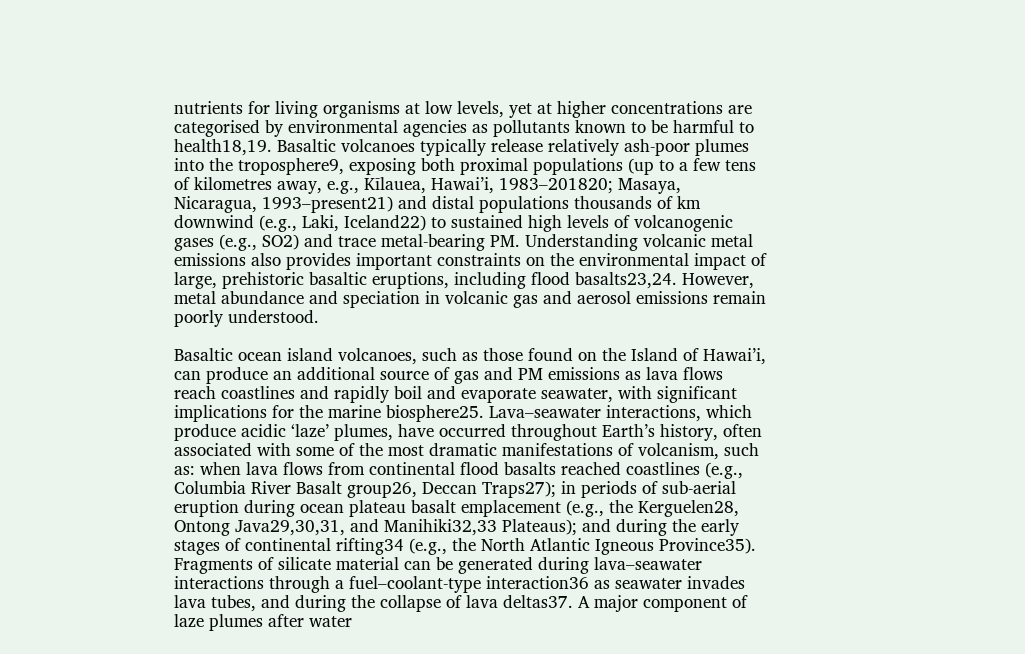nutrients for living organisms at low levels, yet at higher concentrations are categorised by environmental agencies as pollutants known to be harmful to health18,19. Basaltic volcanoes typically release relatively ash-poor plumes into the troposphere9, exposing both proximal populations (up to a few tens of kilometres away, e.g., Kīlauea, Hawai’i, 1983–201820; Masaya, Nicaragua, 1993–present21) and distal populations thousands of km downwind (e.g., Laki, Iceland22) to sustained high levels of volcanogenic gases (e.g., SO2) and trace metal-bearing PM. Understanding volcanic metal emissions also provides important constraints on the environmental impact of large, prehistoric basaltic eruptions, including flood basalts23,24. However, metal abundance and speciation in volcanic gas and aerosol emissions remain poorly understood.

Basaltic ocean island volcanoes, such as those found on the Island of Hawai’i, can produce an additional source of gas and PM emissions as lava flows reach coastlines and rapidly boil and evaporate seawater, with significant implications for the marine biosphere25. Lava–seawater interactions, which produce acidic ‘laze’ plumes, have occurred throughout Earth’s history, often associated with some of the most dramatic manifestations of volcanism, such as: when lava flows from continental flood basalts reached coastlines (e.g., Columbia River Basalt group26, Deccan Traps27); in periods of sub-aerial eruption during ocean plateau basalt emplacement (e.g., the Kerguelen28, Ontong Java29,30,31, and Manihiki32,33 Plateaus); and during the early stages of continental rifting34 (e.g., the North Atlantic Igneous Province35). Fragments of silicate material can be generated during lava–seawater interactions through a fuel–coolant-type interaction36 as seawater invades lava tubes, and during the collapse of lava deltas37. A major component of laze plumes after water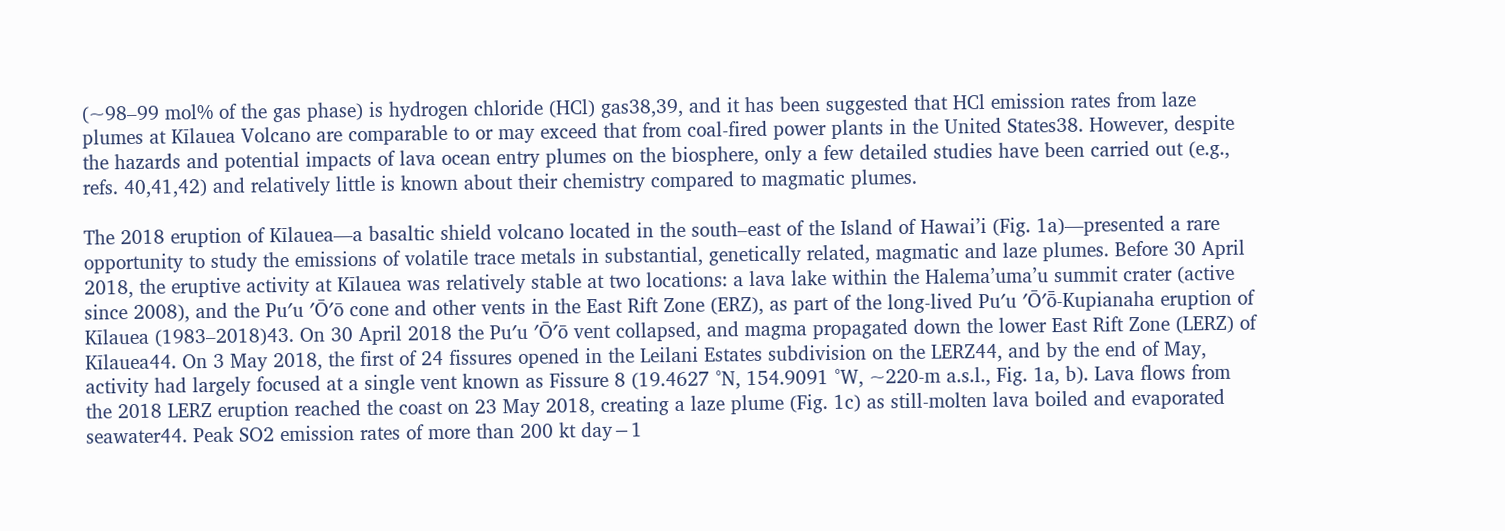(~98–99 mol% of the gas phase) is hydrogen chloride (HCl) gas38,39, and it has been suggested that HCl emission rates from laze plumes at Kīlauea Volcano are comparable to or may exceed that from coal-fired power plants in the United States38. However, despite the hazards and potential impacts of lava ocean entry plumes on the biosphere, only a few detailed studies have been carried out (e.g., refs. 40,41,42) and relatively little is known about their chemistry compared to magmatic plumes.

The 2018 eruption of Kīlauea—a basaltic shield volcano located in the south–east of the Island of Hawai’i (Fig. 1a)—presented a rare opportunity to study the emissions of volatile trace metals in substantial, genetically related, magmatic and laze plumes. Before 30 April 2018, the eruptive activity at Kīlauea was relatively stable at two locations: a lava lake within the Halema’uma’u summit crater (active since 2008), and the Pu′u ′Ō′ō cone and other vents in the East Rift Zone (ERZ), as part of the long-lived Pu′u ′Ō′ō̄-Kupianaha eruption of Kīlauea (1983–2018)43. On 30 April 2018 the Pu′u ′Ō′ō vent collapsed, and magma propagated down the lower East Rift Zone (LERZ) of Kīlauea44. On 3 May 2018, the first of 24 fissures opened in the Leilani Estates subdivision on the LERZ44, and by the end of May, activity had largely focused at a single vent known as Fissure 8 (19.4627 °N, 154.9091 °W, ~220-m a.s.l., Fig. 1a, b). Lava flows from the 2018 LERZ eruption reached the coast on 23 May 2018, creating a laze plume (Fig. 1c) as still-molten lava boiled and evaporated seawater44. Peak SO2 emission rates of more than 200 kt day−1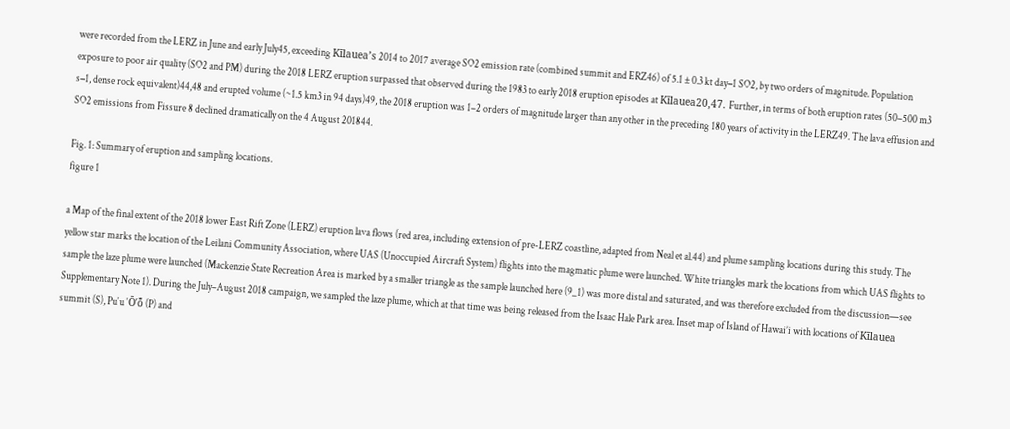were recorded from the LERZ in June and early July45, exceeding Kīlauea’s 2014 to 2017 average SO2 emission rate (combined summit and ERZ46) of 5.1 ± 0.3 kt day−1 SO2, by two orders of magnitude. Population exposure to poor air quality (SO2 and PM) during the 2018 LERZ eruption surpassed that observed during the 1983 to early 2018 eruption episodes at Kīlauea20,47. Further, in terms of both eruption rates (50–500 m3 s−1, dense rock equivalent)44,48 and erupted volume (~1.5 km3 in 94 days)49, the 2018 eruption was 1–2 orders of magnitude larger than any other in the preceding 180 years of activity in the LERZ49. The lava effusion and SO2 emissions from Fissure 8 declined dramatically on the 4 August 201844.

Fig. 1: Summary of eruption and sampling locations.
figure 1

a Map of the final extent of the 2018 lower East Rift Zone (LERZ) eruption lava flows (red area, including extension of pre-LERZ coastline, adapted from Neal et al.44) and plume sampling locations during this study. The yellow star marks the location of the Leilani Community Association, where UAS (Unoccupied Aircraft System) flights into the magmatic plume were launched. White triangles mark the locations from which UAS flights to sample the laze plume were launched (Mackenzie State Recreation Area is marked by a smaller triangle as the sample launched here (9_1) was more distal and saturated, and was therefore excluded from the discussion—see Supplementary Note 1). During the July–August 2018 campaign, we sampled the laze plume, which at that time was being released from the Isaac Hale Park area. Inset map of Island of Hawai’i with locations of Kīlauea summit (S), Pu′u ′Ō′ō̄ (P) and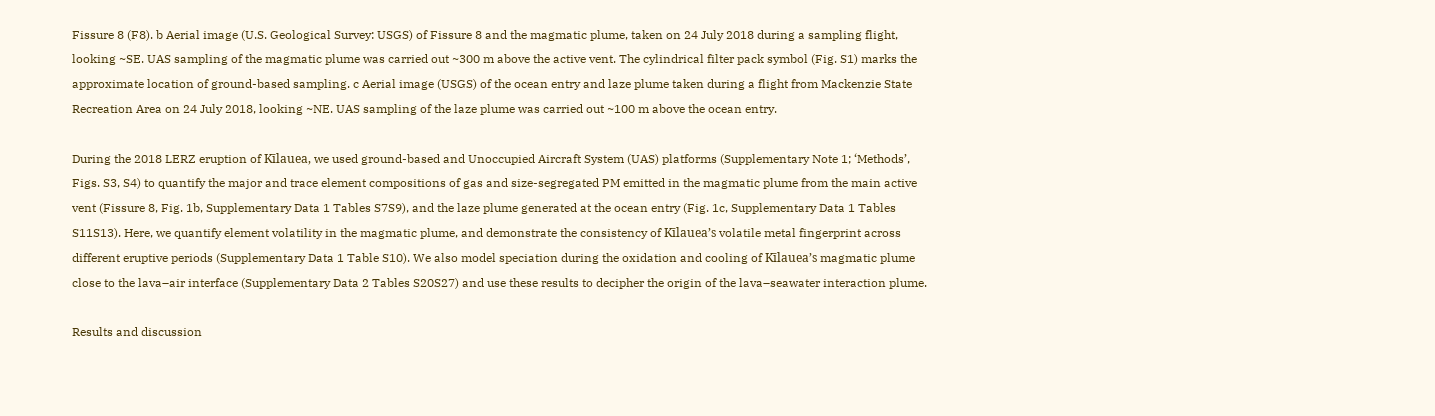Fissure 8 (F8). b Aerial image (U.S. Geological Survey: USGS) of Fissure 8 and the magmatic plume, taken on 24 July 2018 during a sampling flight, looking ~SE. UAS sampling of the magmatic plume was carried out ~300 m above the active vent. The cylindrical filter pack symbol (Fig. S1) marks the approximate location of ground-based sampling. c Aerial image (USGS) of the ocean entry and laze plume taken during a flight from Mackenzie State Recreation Area on 24 July 2018, looking ~NE. UAS sampling of the laze plume was carried out ~100 m above the ocean entry.

During the 2018 LERZ eruption of Kīlauea, we used ground-based and Unoccupied Aircraft System (UAS) platforms (Supplementary Note 1; ‘Methods’, Figs. S3, S4) to quantify the major and trace element compositions of gas and size-segregated PM emitted in the magmatic plume from the main active vent (Fissure 8, Fig. 1b, Supplementary Data 1 Tables S7S9), and the laze plume generated at the ocean entry (Fig. 1c, Supplementary Data 1 Tables S11S13). Here, we quantify element volatility in the magmatic plume, and demonstrate the consistency of Kīlauea’s volatile metal fingerprint across different eruptive periods (Supplementary Data 1 Table S10). We also model speciation during the oxidation and cooling of Kīlauea’s magmatic plume close to the lava–air interface (Supplementary Data 2 Tables S20S27) and use these results to decipher the origin of the lava–seawater interaction plume.

Results and discussion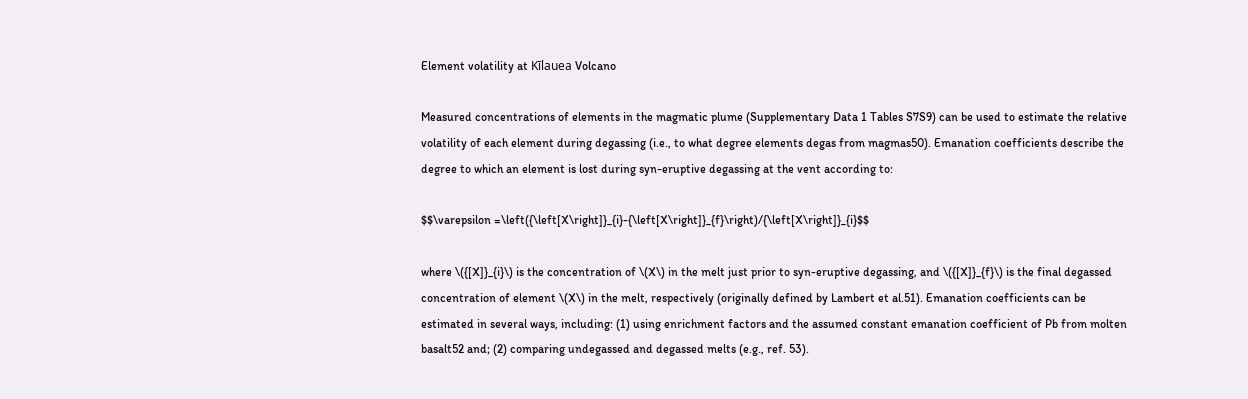Element volatility at Kīlauea Volcano

Measured concentrations of elements in the magmatic plume (Supplementary Data 1 Tables S7S9) can be used to estimate the relative volatility of each element during degassing (i.e., to what degree elements degas from magmas50). Emanation coefficients describe the degree to which an element is lost during syn-eruptive degassing at the vent according to:

$$\varepsilon =\left({\left[X\right]}_{i}-{\left[X\right]}_{f}\right)/{\left[X\right]}_{i}$$

where \({[X]}_{i}\) is the concentration of \(X\) in the melt just prior to syn-eruptive degassing, and \({[X]}_{f}\) is the final degassed concentration of element \(X\) in the melt, respectively (originally defined by Lambert et al.51). Emanation coefficients can be estimated in several ways, including: (1) using enrichment factors and the assumed constant emanation coefficient of Pb from molten basalt52 and; (2) comparing undegassed and degassed melts (e.g., ref. 53).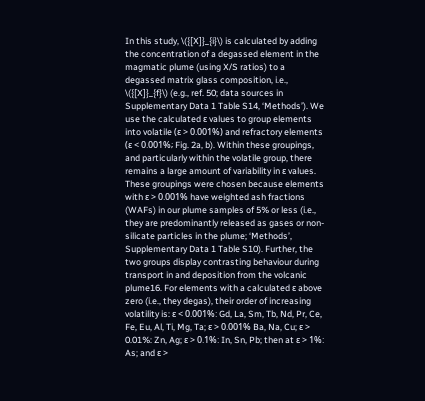In this study, \({[X]}_{i}\) is calculated by adding the concentration of a degassed element in the magmatic plume (using X/S ratios) to a degassed matrix glass composition, i.e., \({[X]}_{f}\) (e.g., ref. 50; data sources in Supplementary Data 1 Table S14, ‘Methods’). We use the calculated ε values to group elements into volatile (ε > 0.001%) and refractory elements (ε < 0.001%; Fig. 2a, b). Within these groupings, and particularly within the volatile group, there remains a large amount of variability in ε values. These groupings were chosen because elements with ε > 0.001% have weighted ash fractions (WAFs) in our plume samples of 5% or less (i.e., they are predominantly released as gases or non-silicate particles in the plume; ‘Methods’, Supplementary Data 1 Table S10). Further, the two groups display contrasting behaviour during transport in and deposition from the volcanic plume16. For elements with a calculated ε above zero (i.e., they degas), their order of increasing volatility is: ε < 0.001%: Gd, La, Sm, Tb, Nd, Pr, Ce, Fe, Eu, Al, Ti, Mg, Ta; ε > 0.001% Ba, Na, Cu; ε > 0.01%: Zn, Ag; ε > 0.1%: In, Sn, Pb; then at ε > 1%: As; and ε >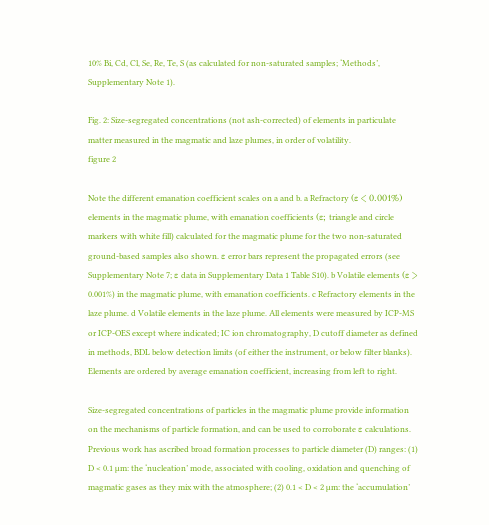10% Bi, Cd, Cl, Se, Re, Te, S (as calculated for non-saturated samples; ‘Methods’, Supplementary Note 1).

Fig. 2: Size-segregated concentrations (not ash-corrected) of elements in particulate matter measured in the magmatic and laze plumes, in order of volatility.
figure 2

Note the different emanation coefficient scales on a and b. a Refractory (ε < 0.001%) elements in the magmatic plume, with emanation coefficients (ε; triangle and circle markers with white fill) calculated for the magmatic plume for the two non-saturated ground-based samples also shown. ε error bars represent the propagated errors (see Supplementary Note 7; ε data in Supplementary Data 1 Table S10). b Volatile elements (ε > 0.001%) in the magmatic plume, with emanation coefficients. c Refractory elements in the laze plume. d Volatile elements in the laze plume. All elements were measured by ICP-MS or ICP-OES except where indicated; IC ion chromatography, D cutoff diameter as defined in methods, BDL below detection limits (of either the instrument, or below filter blanks). Elements are ordered by average emanation coefficient, increasing from left to right.

Size-segregated concentrations of particles in the magmatic plume provide information on the mechanisms of particle formation, and can be used to corroborate ε calculations. Previous work has ascribed broad formation processes to particle diameter (D) ranges: (1) D < 0.1 µm: the ‘nucleation’ mode, associated with cooling, oxidation and quenching of magmatic gases as they mix with the atmosphere; (2) 0.1 < D < 2 µm: the ‘accumulation’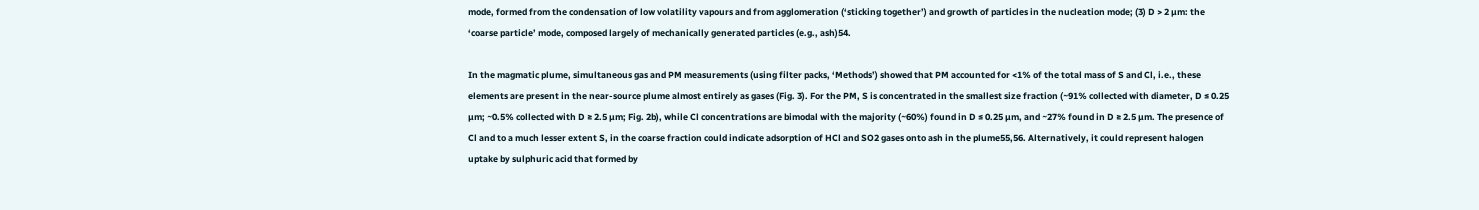mode, formed from the condensation of low volatility vapours and from agglomeration (‘sticking together’) and growth of particles in the nucleation mode; (3) D > 2 µm: the ‘coarse particle’ mode, composed largely of mechanically generated particles (e.g., ash)54.

In the magmatic plume, simultaneous gas and PM measurements (using filter packs, ‘Methods’) showed that PM accounted for <1% of the total mass of S and Cl, i.e., these elements are present in the near-source plume almost entirely as gases (Fig. 3). For the PM, S is concentrated in the smallest size fraction (~91% collected with diameter, D ≤ 0.25 µm; ~0.5% collected with D ≥ 2.5 µm; Fig. 2b), while Cl concentrations are bimodal with the majority (~60%) found in D ≤ 0.25 µm, and ~27% found in D ≥ 2.5 µm. The presence of Cl and to a much lesser extent S, in the coarse fraction could indicate adsorption of HCl and SO2 gases onto ash in the plume55,56. Alternatively, it could represent halogen uptake by sulphuric acid that formed by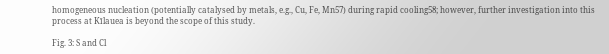homogeneous nucleation (potentially catalysed by metals, e.g., Cu, Fe, Mn57) during rapid cooling58; however, further investigation into this process at Kīlauea is beyond the scope of this study.

Fig. 3: S and Cl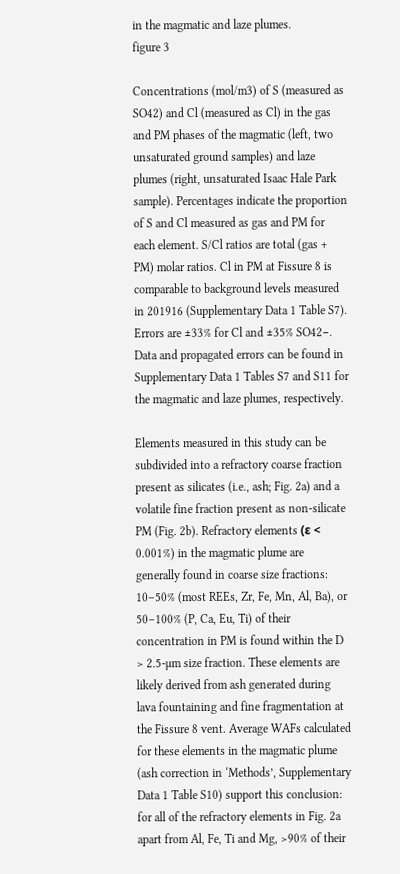in the magmatic and laze plumes.
figure 3

Concentrations (mol/m3) of S (measured as SO42) and Cl (measured as Cl) in the gas and PM phases of the magmatic (left, two unsaturated ground samples) and laze plumes (right, unsaturated Isaac Hale Park sample). Percentages indicate the proportion of S and Cl measured as gas and PM for each element. S/Cl ratios are total (gas + PM) molar ratios. Cl in PM at Fissure 8 is comparable to background levels measured in 201916 (Supplementary Data 1 Table S7). Errors are ±33% for Cl and ±35% SO42−. Data and propagated errors can be found in Supplementary Data 1 Tables S7 and S11 for the magmatic and laze plumes, respectively.

Elements measured in this study can be subdivided into a refractory coarse fraction present as silicates (i.e., ash; Fig. 2a) and a volatile fine fraction present as non-silicate PM (Fig. 2b). Refractory elements (ε < 0.001%) in the magmatic plume are generally found in coarse size fractions: 10–50% (most REEs, Zr, Fe, Mn, Al, Ba), or 50–100% (P, Ca, Eu, Ti) of their concentration in PM is found within the D > 2.5-µm size fraction. These elements are likely derived from ash generated during lava fountaining and fine fragmentation at the Fissure 8 vent. Average WAFs calculated for these elements in the magmatic plume (ash correction in ‘Methods’, Supplementary Data 1 Table S10) support this conclusion: for all of the refractory elements in Fig. 2a apart from Al, Fe, Ti and Mg, >90% of their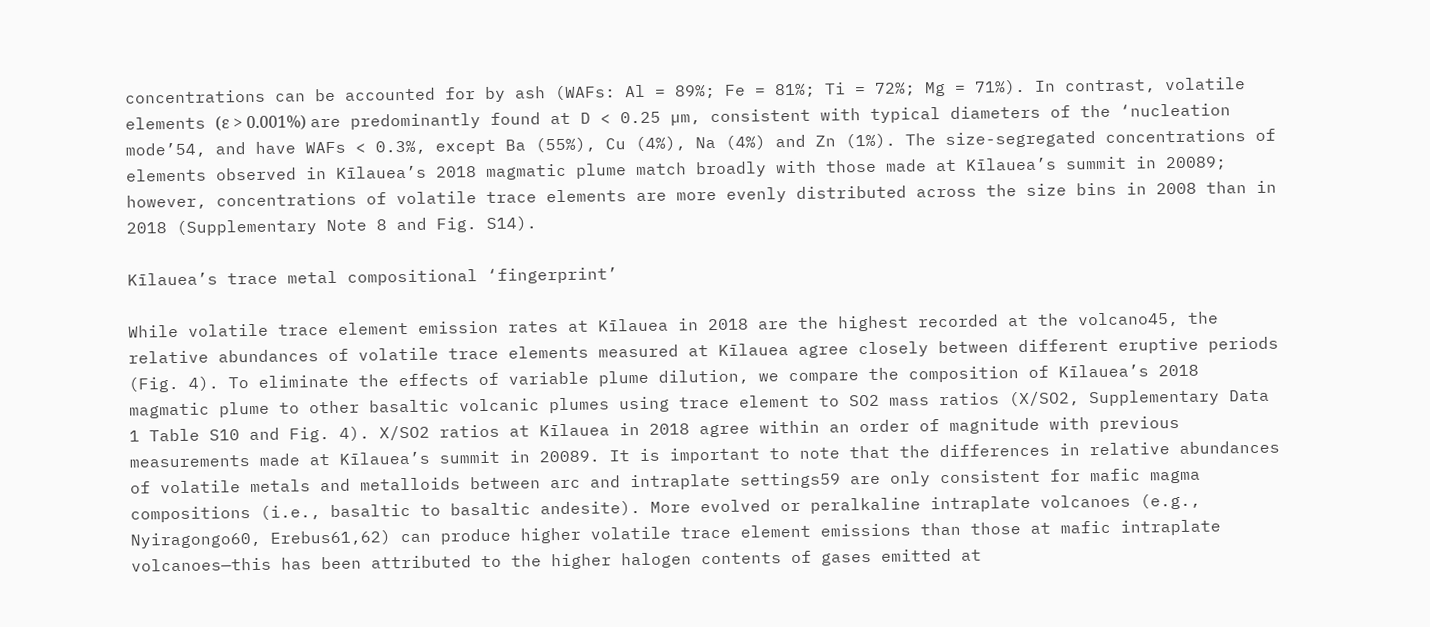concentrations can be accounted for by ash (WAFs: Al = 89%; Fe = 81%; Ti = 72%; Mg = 71%). In contrast, volatile elements (ε > 0.001%) are predominantly found at D < 0.25 µm, consistent with typical diameters of the ‘nucleation mode’54, and have WAFs < 0.3%, except Ba (55%), Cu (4%), Na (4%) and Zn (1%). The size-segregated concentrations of elements observed in Kīlauea’s 2018 magmatic plume match broadly with those made at Kīlauea’s summit in 20089; however, concentrations of volatile trace elements are more evenly distributed across the size bins in 2008 than in 2018 (Supplementary Note 8 and Fig. S14).

Kīlauea’s trace metal compositional ‘fingerprint’

While volatile trace element emission rates at Kīlauea in 2018 are the highest recorded at the volcano45, the relative abundances of volatile trace elements measured at Kīlauea agree closely between different eruptive periods (Fig. 4). To eliminate the effects of variable plume dilution, we compare the composition of Kīlauea’s 2018 magmatic plume to other basaltic volcanic plumes using trace element to SO2 mass ratios (X/SO2, Supplementary Data 1 Table S10 and Fig. 4). X/SO2 ratios at Kīlauea in 2018 agree within an order of magnitude with previous measurements made at Kīlauea’s summit in 20089. It is important to note that the differences in relative abundances of volatile metals and metalloids between arc and intraplate settings59 are only consistent for mafic magma compositions (i.e., basaltic to basaltic andesite). More evolved or peralkaline intraplate volcanoes (e.g., Nyiragongo60, Erebus61,62) can produce higher volatile trace element emissions than those at mafic intraplate volcanoes—this has been attributed to the higher halogen contents of gases emitted at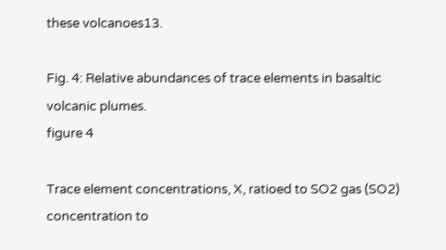these volcanoes13.

Fig. 4: Relative abundances of trace elements in basaltic volcanic plumes.
figure 4

Trace element concentrations, X, ratioed to SO2 gas (SO2) concentration to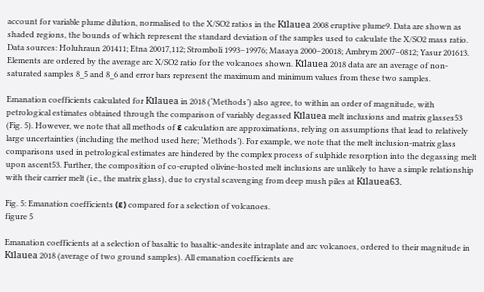account for variable plume dilution, normalised to the X/SO2 ratios in the Kīlauea 2008 eruptive plume9. Data are shown as shaded regions, the bounds of which represent the standard deviation of the samples used to calculate the X/SO2 mass ratio. Data sources: Holuhraun 201411; Etna 20017,112; Stromboli 1993–19976; Masaya 2000–20018; Ambrym 2007–0812; Yasur 201613. Elements are ordered by the average arc X/SO2 ratio for the volcanoes shown. Kīlauea 2018 data are an average of non-saturated samples 8_5 and 8_6 and error bars represent the maximum and minimum values from these two samples.

Emanation coefficients calculated for Kīlauea in 2018 (‘Methods’) also agree, to within an order of magnitude, with petrological estimates obtained through the comparison of variably degassed Kīlauea melt inclusions and matrix glasses53 (Fig. 5). However, we note that all methods of ε calculation are approximations, relying on assumptions that lead to relatively large uncertainties (including the method used here; ‘Methods’). For example, we note that the melt inclusion-matrix glass comparisons used in petrological estimates are hindered by the complex process of sulphide resorption into the degassing melt upon ascent53. Further, the composition of co-erupted olivine-hosted melt inclusions are unlikely to have a simple relationship with their carrier melt (i.e., the matrix glass), due to crystal scavenging from deep mush piles at Kīlauea63.

Fig. 5: Emanation coefficients (ε) compared for a selection of volcanoes.
figure 5

Emanation coefficients at a selection of basaltic to basaltic-andesite intraplate and arc volcanoes, ordered to their magnitude in Kīlauea 2018 (average of two ground samples). All emanation coefficients are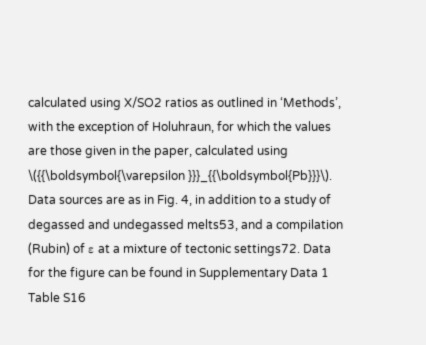calculated using X/SO2 ratios as outlined in ‘Methods’, with the exception of Holuhraun, for which the values are those given in the paper, calculated using \({{\boldsymbol{\varepsilon }}}_{{\boldsymbol{Pb}}}\). Data sources are as in Fig. 4, in addition to a study of degassed and undegassed melts53, and a compilation (Rubin) of ε at a mixture of tectonic settings72. Data for the figure can be found in Supplementary Data 1 Table S16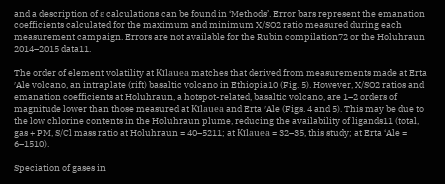and a description of ε calculations can be found in ‘Methods’. Error bars represent the emanation coefficients calculated for the maximum and minimum X/SO2 ratio measured during each measurement campaign. Errors are not available for the Rubin compilation72 or the Holuhraun 2014–2015 data11.

The order of element volatility at Kīlauea matches that derived from measurements made at Erta ′Ale volcano, an intraplate (rift) basaltic volcano in Ethiopia10 (Fig. 5). However, X/SO2 ratios and emanation coefficients at Holuhraun, a hotspot-related, basaltic volcano, are 1–2 orders of magnitude lower than those measured at Kīlauea and Erta ′Ale (Figs. 4 and 5). This may be due to the low chlorine contents in the Holuhraun plume, reducing the availability of ligands11 (total, gas + PM, S/Cl mass ratio at Holuhraun = 40–5211; at Kīlauea = 32–35, this study; at Erta ‘Ale = 6–1510).

Speciation of gases in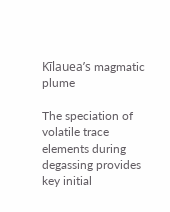Kīlauea’s magmatic plume

The speciation of volatile trace elements during degassing provides key initial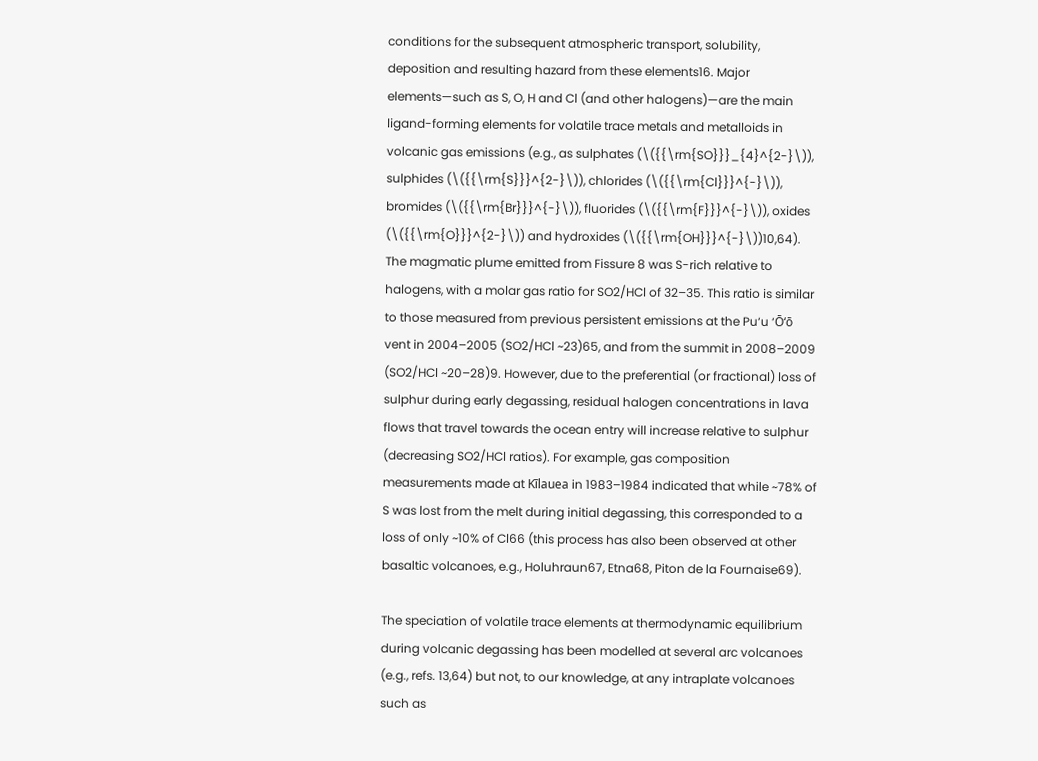conditions for the subsequent atmospheric transport, solubility, deposition and resulting hazard from these elements16. Major elements—such as S, O, H and Cl (and other halogens)—are the main ligand-forming elements for volatile trace metals and metalloids in volcanic gas emissions (e.g., as sulphates (\({{\rm{SO}}}_{4}^{2-}\)), sulphides (\({{\rm{S}}}^{2-}\)), chlorides (\({{\rm{Cl}}}^{-}\)), bromides (\({{\rm{Br}}}^{-}\)), fluorides (\({{\rm{F}}}^{-}\)), oxides (\({{\rm{O}}}^{2-}\)) and hydroxides (\({{\rm{OH}}}^{-}\))10,64). The magmatic plume emitted from Fissure 8 was S-rich relative to halogens, with a molar gas ratio for SO2/HCl of 32–35. This ratio is similar to those measured from previous persistent emissions at the Pu‘u ‘Ō‘ō vent in 2004–2005 (SO2/HCl ~23)65, and from the summit in 2008–2009 (SO2/HCl ~20–28)9. However, due to the preferential (or fractional) loss of sulphur during early degassing, residual halogen concentrations in lava flows that travel towards the ocean entry will increase relative to sulphur (decreasing SO2/HCl ratios). For example, gas composition measurements made at Kīlauea in 1983–1984 indicated that while ~78% of S was lost from the melt during initial degassing, this corresponded to a loss of only ~10% of Cl66 (this process has also been observed at other basaltic volcanoes, e.g., Holuhraun67, Etna68, Piton de la Fournaise69).

The speciation of volatile trace elements at thermodynamic equilibrium during volcanic degassing has been modelled at several arc volcanoes (e.g., refs. 13,64) but not, to our knowledge, at any intraplate volcanoes such as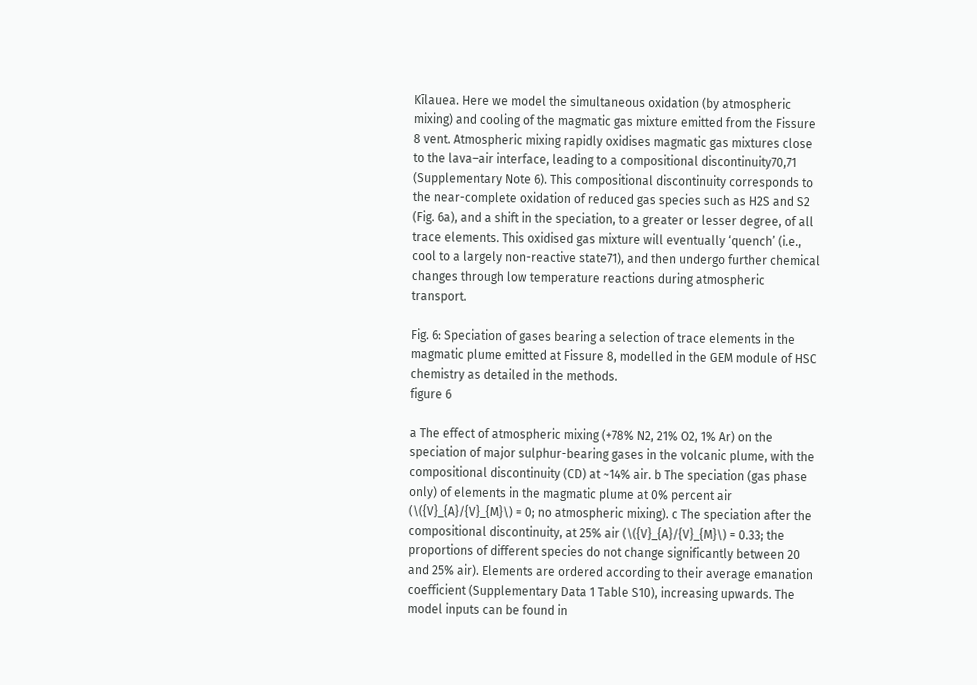Kīlauea. Here we model the simultaneous oxidation (by atmospheric mixing) and cooling of the magmatic gas mixture emitted from the Fissure 8 vent. Atmospheric mixing rapidly oxidises magmatic gas mixtures close to the lava–air interface, leading to a compositional discontinuity70,71 (Supplementary Note 6). This compositional discontinuity corresponds to the near-complete oxidation of reduced gas species such as H2S and S2 (Fig. 6a), and a shift in the speciation, to a greater or lesser degree, of all trace elements. This oxidised gas mixture will eventually ‘quench’ (i.e., cool to a largely non-reactive state71), and then undergo further chemical changes through low temperature reactions during atmospheric transport.

Fig. 6: Speciation of gases bearing a selection of trace elements in the magmatic plume emitted at Fissure 8, modelled in the GEM module of HSC chemistry as detailed in the methods.
figure 6

a The effect of atmospheric mixing (+78% N2, 21% O2, 1% Ar) on the speciation of major sulphur-bearing gases in the volcanic plume, with the compositional discontinuity (CD) at ~14% air. b The speciation (gas phase only) of elements in the magmatic plume at 0% percent air (\({V}_{A}/{V}_{M}\) = 0; no atmospheric mixing). c The speciation after the compositional discontinuity, at 25% air (\({V}_{A}/{V}_{M}\) = 0.33; the proportions of different species do not change significantly between 20 and 25% air). Elements are ordered according to their average emanation coefficient (Supplementary Data 1 Table S10), increasing upwards. The model inputs can be found in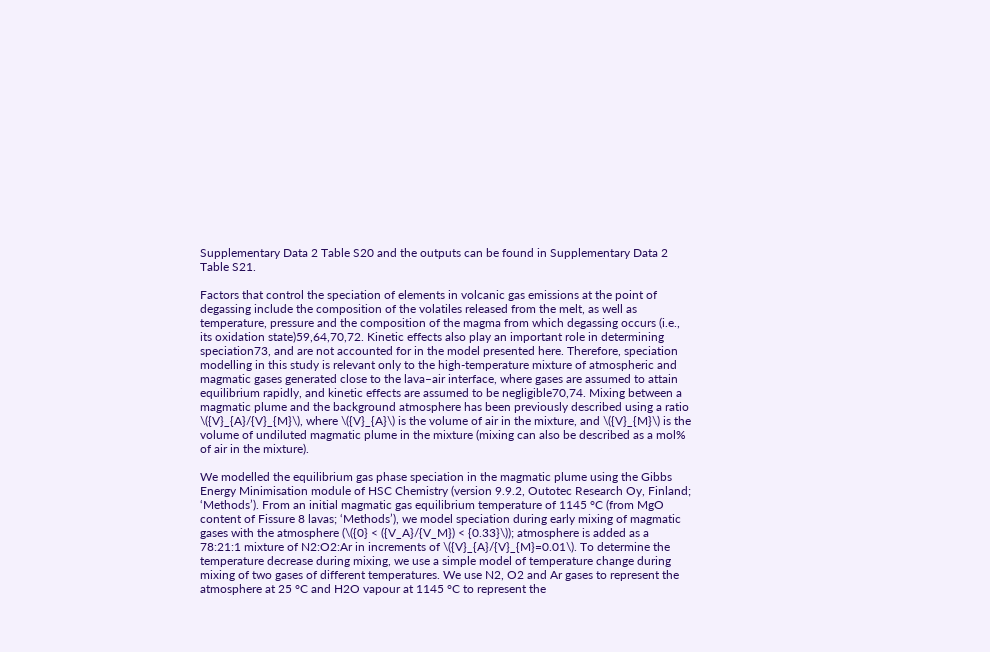Supplementary Data 2 Table S20 and the outputs can be found in Supplementary Data 2 Table S21.

Factors that control the speciation of elements in volcanic gas emissions at the point of degassing include the composition of the volatiles released from the melt, as well as temperature, pressure and the composition of the magma from which degassing occurs (i.e., its oxidation state)59,64,70,72. Kinetic effects also play an important role in determining speciation73, and are not accounted for in the model presented here. Therefore, speciation modelling in this study is relevant only to the high-temperature mixture of atmospheric and magmatic gases generated close to the lava–air interface, where gases are assumed to attain equilibrium rapidly, and kinetic effects are assumed to be negligible70,74. Mixing between a magmatic plume and the background atmosphere has been previously described using a ratio \({V}_{A}/{V}_{M}\), where \({V}_{A}\) is the volume of air in the mixture, and \({V}_{M}\) is the volume of undiluted magmatic plume in the mixture (mixing can also be described as a mol% of air in the mixture).

We modelled the equilibrium gas phase speciation in the magmatic plume using the Gibbs Energy Minimisation module of HSC Chemistry (version 9.9.2, Outotec Research Oy, Finland; ‘Methods’). From an initial magmatic gas equilibrium temperature of 1145 °C (from MgO content of Fissure 8 lavas; ‘Methods’), we model speciation during early mixing of magmatic gases with the atmosphere (\({0} < ({V_A}/{V_M}) < {0.33}\)); atmosphere is added as a 78:21:1 mixture of N2:O2:Ar in increments of \({V}_{A}/{V}_{M}=0.01\). To determine the temperature decrease during mixing, we use a simple model of temperature change during mixing of two gases of different temperatures. We use N2, O2 and Ar gases to represent the atmosphere at 25 °C and H2O vapour at 1145 °C to represent the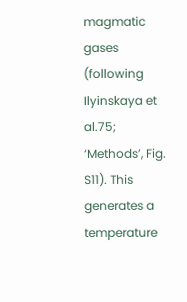magmatic gases (following Ilyinskaya et al.75; ‘Methods’, Fig. S11). This generates a temperature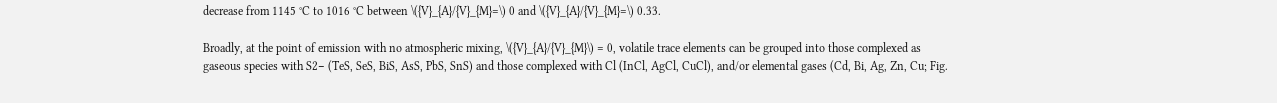decrease from 1145 °C to 1016 °C between \({V}_{A}/{V}_{M}=\) 0 and \({V}_{A}/{V}_{M}=\) 0.33.

Broadly, at the point of emission with no atmospheric mixing, \({V}_{A}/{V}_{M}\) = 0, volatile trace elements can be grouped into those complexed as gaseous species with S2− (TeS, SeS, BiS, AsS, PbS, SnS) and those complexed with Cl (InCl, AgCl, CuCl), and/or elemental gases (Cd, Bi, Ag, Zn, Cu; Fig.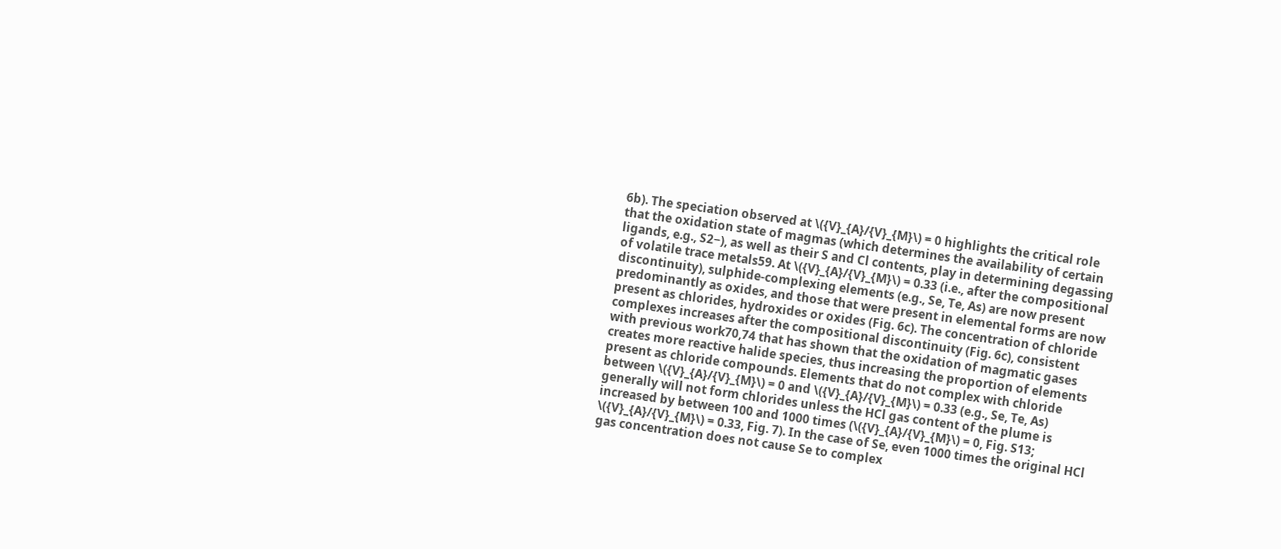6b). The speciation observed at \({V}_{A}/{V}_{M}\) = 0 highlights the critical role that the oxidation state of magmas (which determines the availability of certain ligands, e.g., S2−), as well as their S and Cl contents, play in determining degassing of volatile trace metals59. At \({V}_{A}/{V}_{M}\) = 0.33 (i.e., after the compositional discontinuity), sulphide-complexing elements (e.g., Se, Te, As) are now present predominantly as oxides, and those that were present in elemental forms are now present as chlorides, hydroxides or oxides (Fig. 6c). The concentration of chloride complexes increases after the compositional discontinuity (Fig. 6c), consistent with previous work70,74 that has shown that the oxidation of magmatic gases creates more reactive halide species, thus increasing the proportion of elements present as chloride compounds. Elements that do not complex with chloride between \({V}_{A}/{V}_{M}\) = 0 and \({V}_{A}/{V}_{M}\) = 0.33 (e.g., Se, Te, As) generally will not form chlorides unless the HCl gas content of the plume is increased by between 100 and 1000 times (\({V}_{A}/{V}_{M}\) = 0, Fig. S13; \({V}_{A}/{V}_{M}\) = 0.33, Fig. 7). In the case of Se, even 1000 times the original HCl gas concentration does not cause Se to complex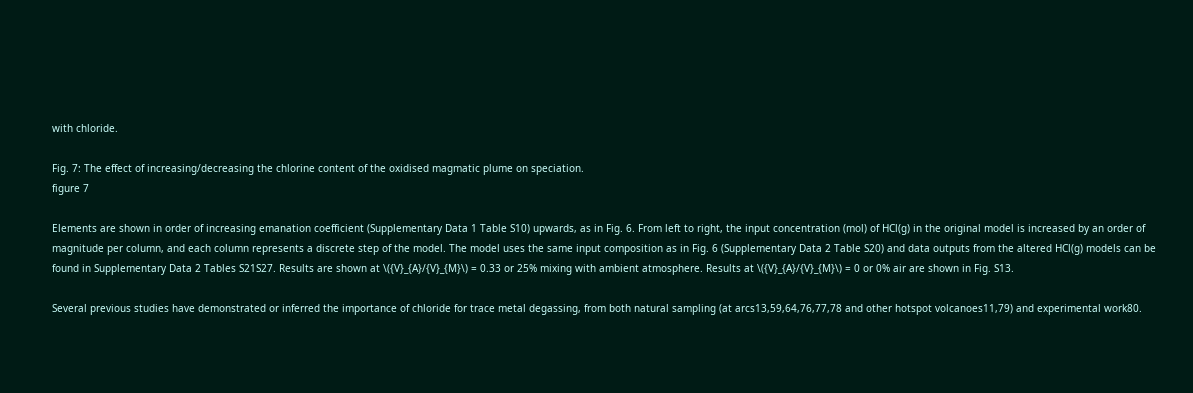with chloride.

Fig. 7: The effect of increasing/decreasing the chlorine content of the oxidised magmatic plume on speciation.
figure 7

Elements are shown in order of increasing emanation coefficient (Supplementary Data 1 Table S10) upwards, as in Fig. 6. From left to right, the input concentration (mol) of HCl(g) in the original model is increased by an order of magnitude per column, and each column represents a discrete step of the model. The model uses the same input composition as in Fig. 6 (Supplementary Data 2 Table S20) and data outputs from the altered HCl(g) models can be found in Supplementary Data 2 Tables S21S27. Results are shown at \({V}_{A}/{V}_{M}\) = 0.33 or 25% mixing with ambient atmosphere. Results at \({V}_{A}/{V}_{M}\) = 0 or 0% air are shown in Fig. S13.

Several previous studies have demonstrated or inferred the importance of chloride for trace metal degassing, from both natural sampling (at arcs13,59,64,76,77,78 and other hotspot volcanoes11,79) and experimental work80.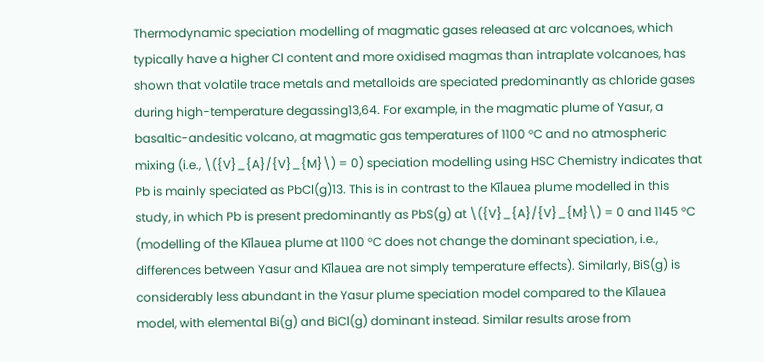Thermodynamic speciation modelling of magmatic gases released at arc volcanoes, which typically have a higher Cl content and more oxidised magmas than intraplate volcanoes, has shown that volatile trace metals and metalloids are speciated predominantly as chloride gases during high-temperature degassing13,64. For example, in the magmatic plume of Yasur, a basaltic-andesitic volcano, at magmatic gas temperatures of 1100 °C and no atmospheric mixing (i.e., \({V}_{A}/{V}_{M}\) = 0) speciation modelling using HSC Chemistry indicates that Pb is mainly speciated as PbCl(g)13. This is in contrast to the Kīlauea plume modelled in this study, in which Pb is present predominantly as PbS(g) at \({V}_{A}/{V}_{M}\) = 0 and 1145 °C (modelling of the Kīlauea plume at 1100 °C does not change the dominant speciation, i.e., differences between Yasur and Kīlauea are not simply temperature effects). Similarly, BiS(g) is considerably less abundant in the Yasur plume speciation model compared to the Kīlauea model, with elemental Bi(g) and BiCl(g) dominant instead. Similar results arose from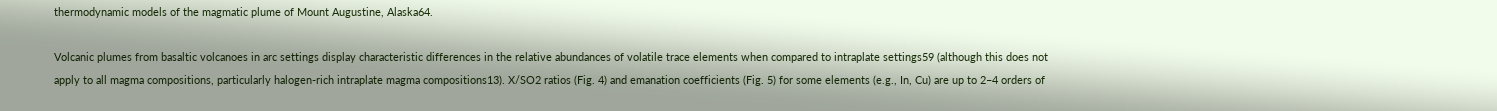thermodynamic models of the magmatic plume of Mount Augustine, Alaska64.

Volcanic plumes from basaltic volcanoes in arc settings display characteristic differences in the relative abundances of volatile trace elements when compared to intraplate settings59 (although this does not apply to all magma compositions, particularly halogen-rich intraplate magma compositions13). X/SO2 ratios (Fig. 4) and emanation coefficients (Fig. 5) for some elements (e.g., In, Cu) are up to 2–4 orders of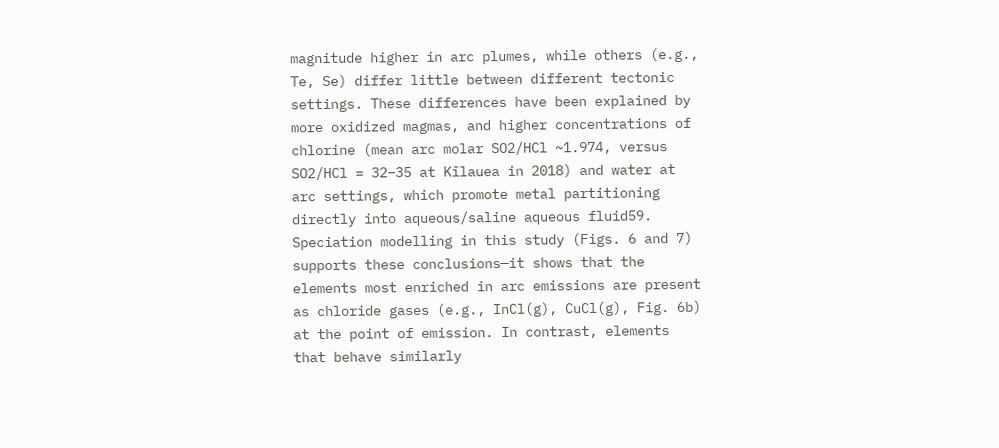magnitude higher in arc plumes, while others (e.g., Te, Se) differ little between different tectonic settings. These differences have been explained by more oxidized magmas, and higher concentrations of chlorine (mean arc molar SO2/HCl ~1.974, versus SO2/HCl = 32–35 at Kīlauea in 2018) and water at arc settings, which promote metal partitioning directly into aqueous/saline aqueous fluid59. Speciation modelling in this study (Figs. 6 and 7) supports these conclusions—it shows that the elements most enriched in arc emissions are present as chloride gases (e.g., InCl(g), CuCl(g), Fig. 6b) at the point of emission. In contrast, elements that behave similarly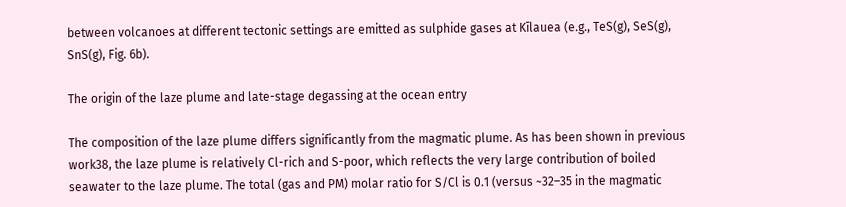between volcanoes at different tectonic settings are emitted as sulphide gases at Kīlauea (e.g., TeS(g), SeS(g), SnS(g), Fig. 6b).

The origin of the laze plume and late-stage degassing at the ocean entry

The composition of the laze plume differs significantly from the magmatic plume. As has been shown in previous work38, the laze plume is relatively Cl-rich and S-poor, which reflects the very large contribution of boiled seawater to the laze plume. The total (gas and PM) molar ratio for S/Cl is 0.1 (versus ~32–35 in the magmatic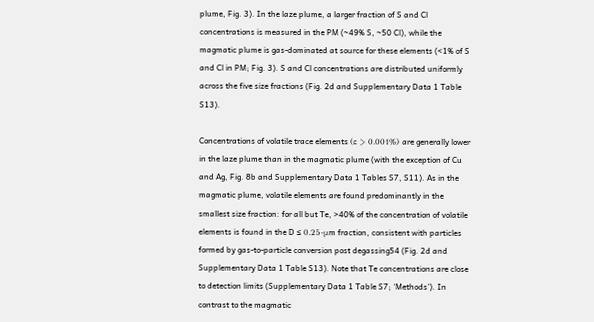plume, Fig. 3). In the laze plume, a larger fraction of S and Cl concentrations is measured in the PM (~49% S, ~50 Cl), while the magmatic plume is gas-dominated at source for these elements (<1% of S and Cl in PM; Fig. 3). S and Cl concentrations are distributed uniformly across the five size fractions (Fig. 2d and Supplementary Data 1 Table S13).

Concentrations of volatile trace elements (ε > 0.001%) are generally lower in the laze plume than in the magmatic plume (with the exception of Cu and Ag, Fig. 8b and Supplementary Data 1 Tables S7, S11). As in the magmatic plume, volatile elements are found predominantly in the smallest size fraction: for all but Te, >40% of the concentration of volatile elements is found in the D ≤ 0.25-μm fraction, consistent with particles formed by gas-to-particle conversion post degassing54 (Fig. 2d and Supplementary Data 1 Table S13). Note that Te concentrations are close to detection limits (Supplementary Data 1 Table S7; ‘Methods’). In contrast to the magmatic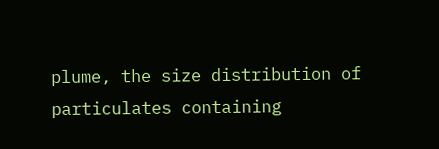plume, the size distribution of particulates containing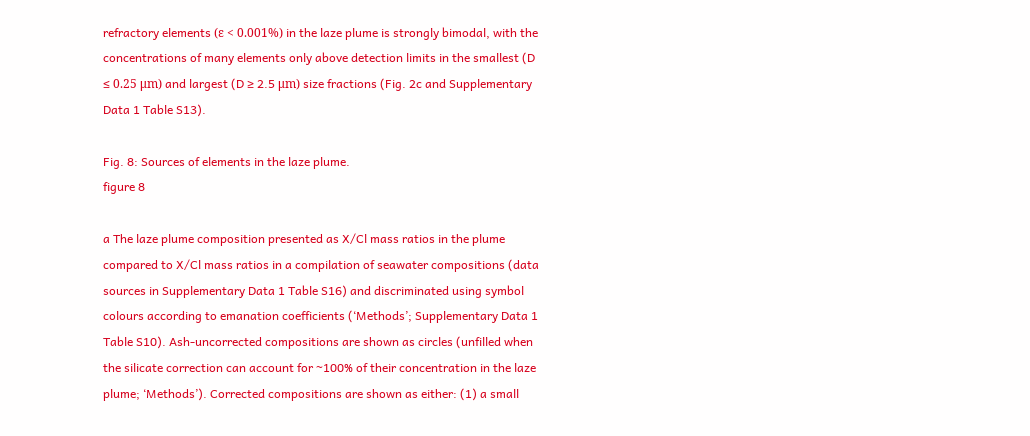refractory elements (ε < 0.001%) in the laze plume is strongly bimodal, with the concentrations of many elements only above detection limits in the smallest (D ≤ 0.25 μm) and largest (D ≥ 2.5 μm) size fractions (Fig. 2c and Supplementary Data 1 Table S13).

Fig. 8: Sources of elements in the laze plume.
figure 8

a The laze plume composition presented as X/Cl mass ratios in the plume compared to X/Cl mass ratios in a compilation of seawater compositions (data sources in Supplementary Data 1 Table S16) and discriminated using symbol colours according to emanation coefficients (‘Methods’; Supplementary Data 1 Table S10). Ash-uncorrected compositions are shown as circles (unfilled when the silicate correction can account for ~100% of their concentration in the laze plume; ‘Methods’). Corrected compositions are shown as either: (1) a small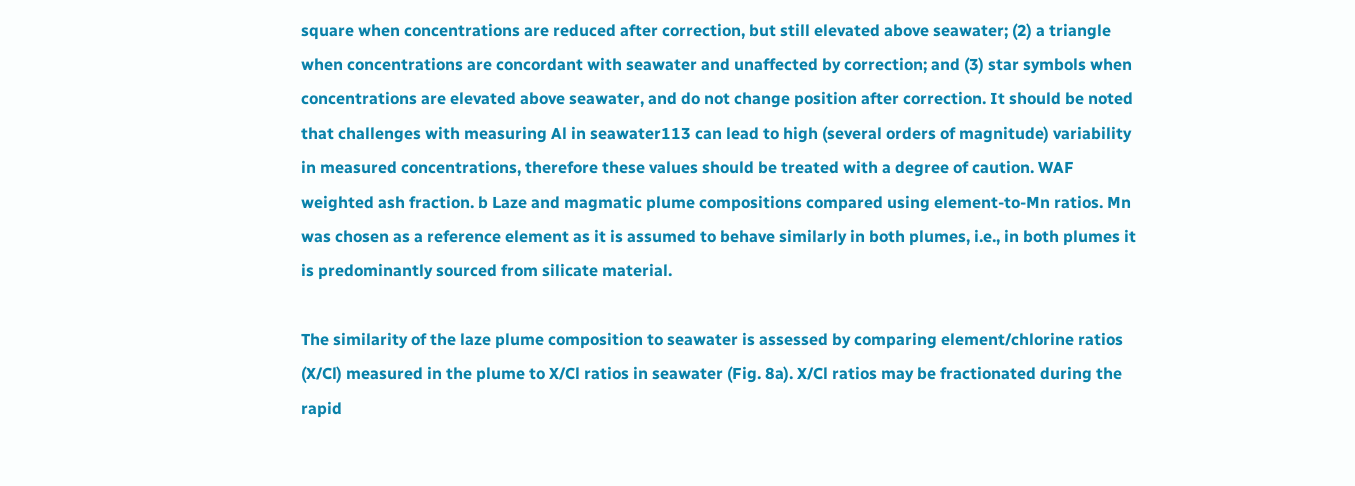square when concentrations are reduced after correction, but still elevated above seawater; (2) a triangle when concentrations are concordant with seawater and unaffected by correction; and (3) star symbols when concentrations are elevated above seawater, and do not change position after correction. It should be noted that challenges with measuring Al in seawater113 can lead to high (several orders of magnitude) variability in measured concentrations, therefore these values should be treated with a degree of caution. WAF weighted ash fraction. b Laze and magmatic plume compositions compared using element-to-Mn ratios. Mn was chosen as a reference element as it is assumed to behave similarly in both plumes, i.e., in both plumes it is predominantly sourced from silicate material.

The similarity of the laze plume composition to seawater is assessed by comparing element/chlorine ratios (X/Cl) measured in the plume to X/Cl ratios in seawater (Fig. 8a). X/Cl ratios may be fractionated during the rapid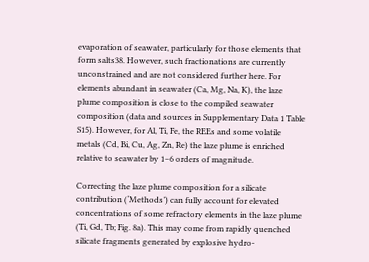evaporation of seawater, particularly for those elements that form salts38. However, such fractionations are currently unconstrained and are not considered further here. For elements abundant in seawater (Ca, Mg, Na, K), the laze plume composition is close to the compiled seawater composition (data and sources in Supplementary Data 1 Table S15). However, for Al, Ti, Fe, the REEs and some volatile metals (Cd, Bi, Cu, Ag, Zn, Re) the laze plume is enriched relative to seawater by 1–6 orders of magnitude.

Correcting the laze plume composition for a silicate contribution (‘Methods’) can fully account for elevated concentrations of some refractory elements in the laze plume (Ti, Gd, Tb; Fig. 8a). This may come from rapidly quenched silicate fragments generated by explosive hydro-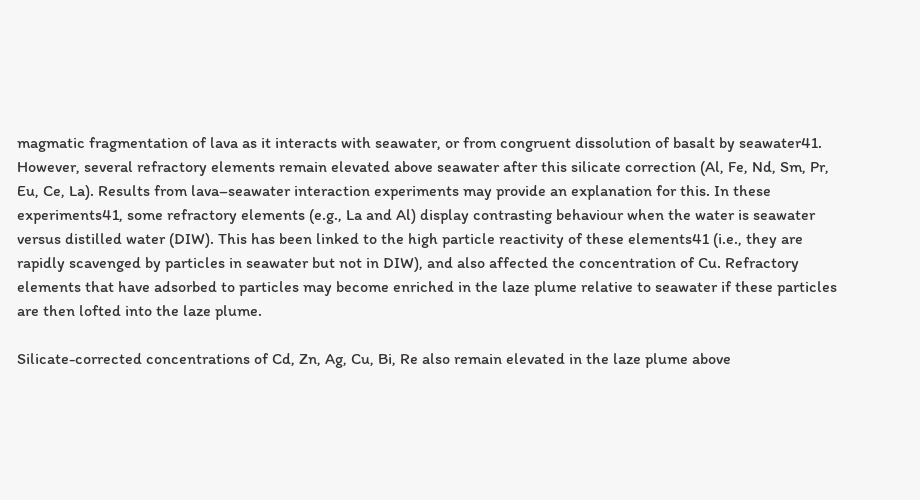magmatic fragmentation of lava as it interacts with seawater, or from congruent dissolution of basalt by seawater41. However, several refractory elements remain elevated above seawater after this silicate correction (Al, Fe, Nd, Sm, Pr, Eu, Ce, La). Results from lava–seawater interaction experiments may provide an explanation for this. In these experiments41, some refractory elements (e.g., La and Al) display contrasting behaviour when the water is seawater versus distilled water (DIW). This has been linked to the high particle reactivity of these elements41 (i.e., they are rapidly scavenged by particles in seawater but not in DIW), and also affected the concentration of Cu. Refractory elements that have adsorbed to particles may become enriched in the laze plume relative to seawater if these particles are then lofted into the laze plume.

Silicate-corrected concentrations of Cd, Zn, Ag, Cu, Bi, Re also remain elevated in the laze plume above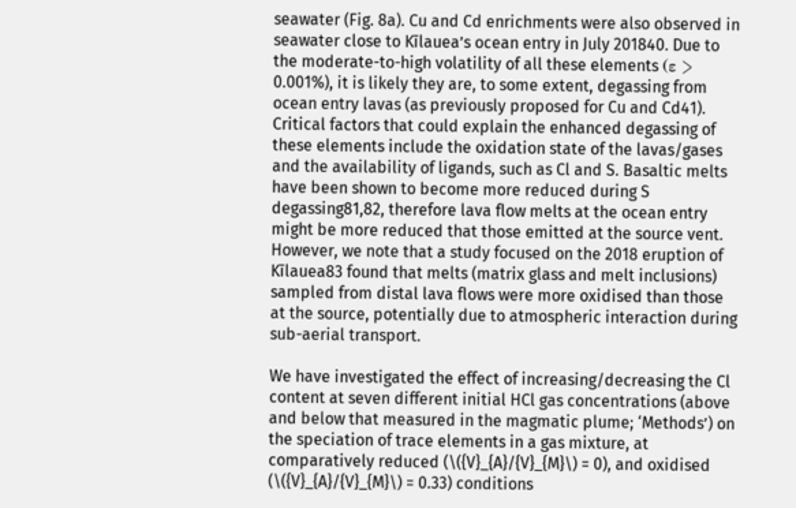seawater (Fig. 8a). Cu and Cd enrichments were also observed in seawater close to Kīlauea’s ocean entry in July 201840. Due to the moderate-to-high volatility of all these elements (ε > 0.001%), it is likely they are, to some extent, degassing from ocean entry lavas (as previously proposed for Cu and Cd41). Critical factors that could explain the enhanced degassing of these elements include the oxidation state of the lavas/gases and the availability of ligands, such as Cl and S. Basaltic melts have been shown to become more reduced during S degassing81,82, therefore lava flow melts at the ocean entry might be more reduced that those emitted at the source vent. However, we note that a study focused on the 2018 eruption of Kīlauea83 found that melts (matrix glass and melt inclusions) sampled from distal lava flows were more oxidised than those at the source, potentially due to atmospheric interaction during sub-aerial transport.

We have investigated the effect of increasing/decreasing the Cl content at seven different initial HCl gas concentrations (above and below that measured in the magmatic plume; ‘Methods’) on the speciation of trace elements in a gas mixture, at comparatively reduced (\({V}_{A}/{V}_{M}\) = 0), and oxidised (\({V}_{A}/{V}_{M}\) = 0.33) conditions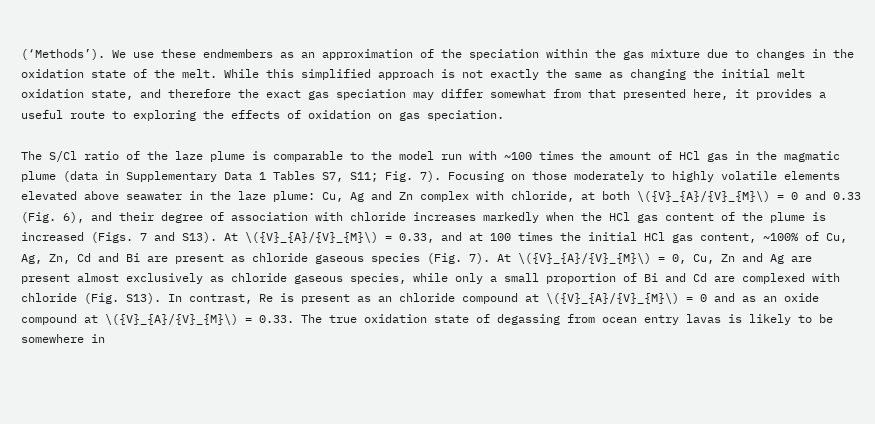(‘Methods’). We use these endmembers as an approximation of the speciation within the gas mixture due to changes in the oxidation state of the melt. While this simplified approach is not exactly the same as changing the initial melt oxidation state, and therefore the exact gas speciation may differ somewhat from that presented here, it provides a useful route to exploring the effects of oxidation on gas speciation.

The S/Cl ratio of the laze plume is comparable to the model run with ~100 times the amount of HCl gas in the magmatic plume (data in Supplementary Data 1 Tables S7, S11; Fig. 7). Focusing on those moderately to highly volatile elements elevated above seawater in the laze plume: Cu, Ag and Zn complex with chloride, at both \({V}_{A}/{V}_{M}\) = 0 and 0.33 (Fig. 6), and their degree of association with chloride increases markedly when the HCl gas content of the plume is increased (Figs. 7 and S13). At \({V}_{A}/{V}_{M}\) = 0.33, and at 100 times the initial HCl gas content, ~100% of Cu, Ag, Zn, Cd and Bi are present as chloride gaseous species (Fig. 7). At \({V}_{A}/{V}_{M}\) = 0, Cu, Zn and Ag are present almost exclusively as chloride gaseous species, while only a small proportion of Bi and Cd are complexed with chloride (Fig. S13). In contrast, Re is present as an chloride compound at \({V}_{A}/{V}_{M}\) = 0 and as an oxide compound at \({V}_{A}/{V}_{M}\) = 0.33. The true oxidation state of degassing from ocean entry lavas is likely to be somewhere in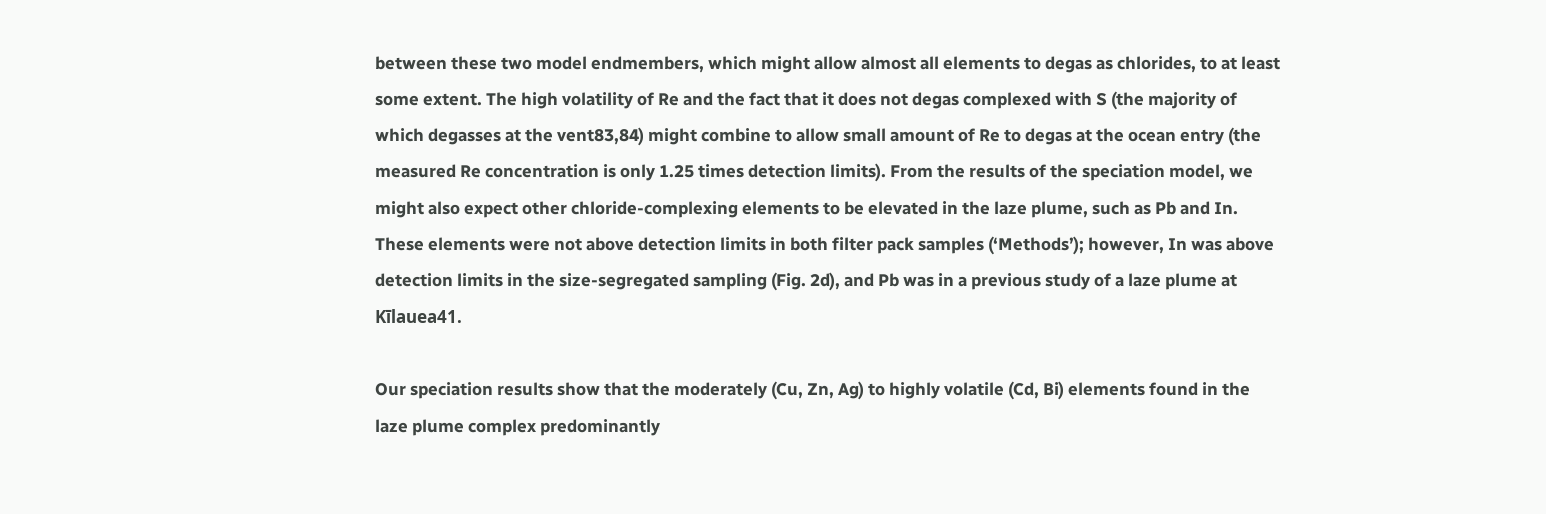between these two model endmembers, which might allow almost all elements to degas as chlorides, to at least some extent. The high volatility of Re and the fact that it does not degas complexed with S (the majority of which degasses at the vent83,84) might combine to allow small amount of Re to degas at the ocean entry (the measured Re concentration is only 1.25 times detection limits). From the results of the speciation model, we might also expect other chloride-complexing elements to be elevated in the laze plume, such as Pb and In. These elements were not above detection limits in both filter pack samples (‘Methods’); however, In was above detection limits in the size-segregated sampling (Fig. 2d), and Pb was in a previous study of a laze plume at Kīlauea41.

Our speciation results show that the moderately (Cu, Zn, Ag) to highly volatile (Cd, Bi) elements found in the laze plume complex predominantly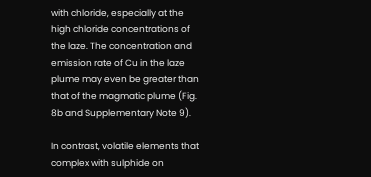with chloride, especially at the high chloride concentrations of the laze. The concentration and emission rate of Cu in the laze plume may even be greater than that of the magmatic plume (Fig. 8b and Supplementary Note 9).

In contrast, volatile elements that complex with sulphide on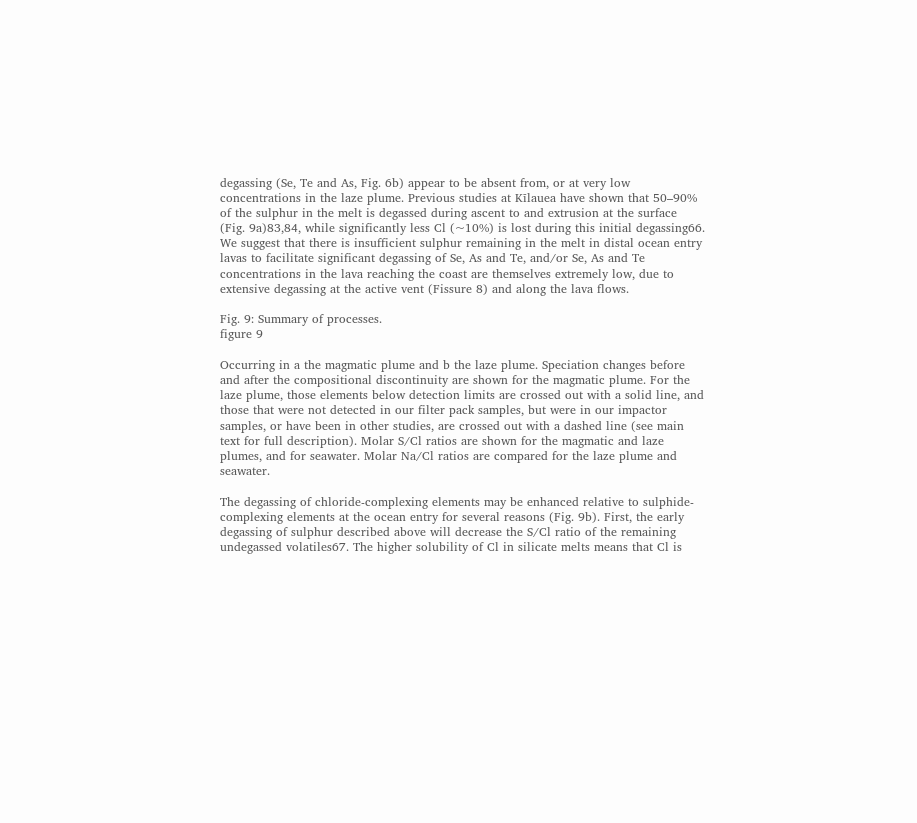degassing (Se, Te and As, Fig. 6b) appear to be absent from, or at very low concentrations in the laze plume. Previous studies at Kīlauea have shown that 50–90% of the sulphur in the melt is degassed during ascent to and extrusion at the surface (Fig. 9a)83,84, while significantly less Cl (~10%) is lost during this initial degassing66. We suggest that there is insufficient sulphur remaining in the melt in distal ocean entry lavas to facilitate significant degassing of Se, As and Te, and/or Se, As and Te concentrations in the lava reaching the coast are themselves extremely low, due to extensive degassing at the active vent (Fissure 8) and along the lava flows.

Fig. 9: Summary of processes.
figure 9

Occurring in a the magmatic plume and b the laze plume. Speciation changes before and after the compositional discontinuity are shown for the magmatic plume. For the laze plume, those elements below detection limits are crossed out with a solid line, and those that were not detected in our filter pack samples, but were in our impactor samples, or have been in other studies, are crossed out with a dashed line (see main text for full description). Molar S/Cl ratios are shown for the magmatic and laze plumes, and for seawater. Molar Na/Cl ratios are compared for the laze plume and seawater.

The degassing of chloride-complexing elements may be enhanced relative to sulphide-complexing elements at the ocean entry for several reasons (Fig. 9b). First, the early degassing of sulphur described above will decrease the S/Cl ratio of the remaining undegassed volatiles67. The higher solubility of Cl in silicate melts means that Cl is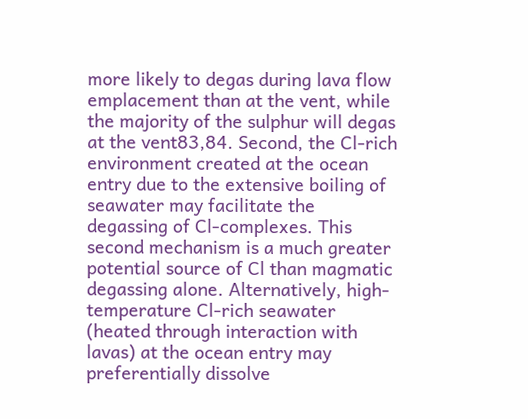more likely to degas during lava flow emplacement than at the vent, while the majority of the sulphur will degas at the vent83,84. Second, the Cl-rich environment created at the ocean entry due to the extensive boiling of seawater may facilitate the degassing of Cl-complexes. This second mechanism is a much greater potential source of Cl than magmatic degassing alone. Alternatively, high-temperature Cl-rich seawater (heated through interaction with lavas) at the ocean entry may preferentially dissolve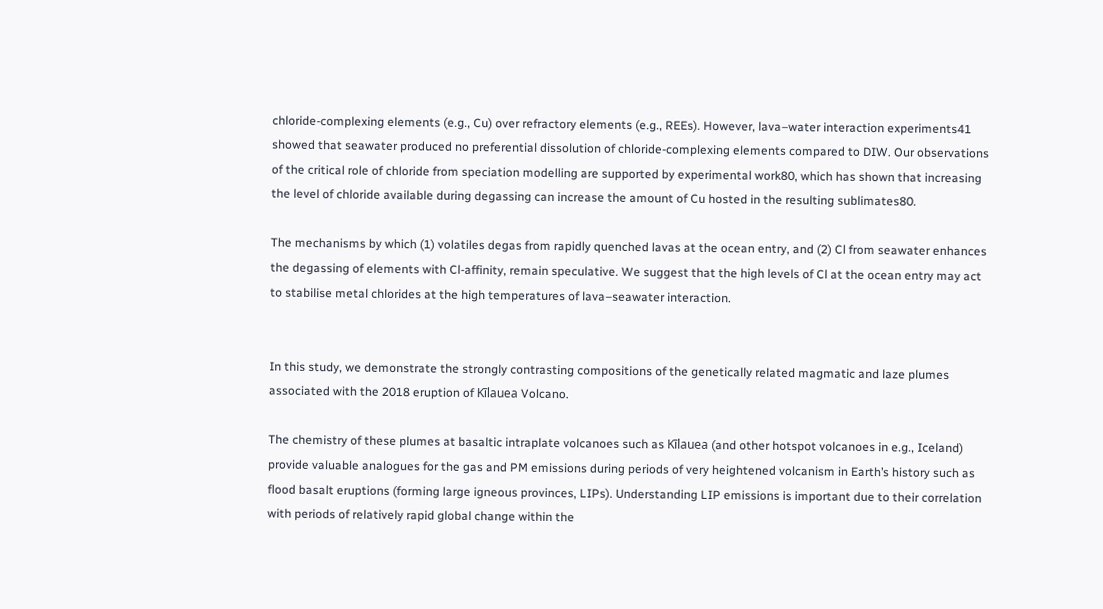chloride-complexing elements (e.g., Cu) over refractory elements (e.g., REEs). However, lava–water interaction experiments41 showed that seawater produced no preferential dissolution of chloride-complexing elements compared to DIW. Our observations of the critical role of chloride from speciation modelling are supported by experimental work80, which has shown that increasing the level of chloride available during degassing can increase the amount of Cu hosted in the resulting sublimates80.

The mechanisms by which (1) volatiles degas from rapidly quenched lavas at the ocean entry, and (2) Cl from seawater enhances the degassing of elements with Cl-affinity, remain speculative. We suggest that the high levels of Cl at the ocean entry may act to stabilise metal chlorides at the high temperatures of lava–seawater interaction.


In this study, we demonstrate the strongly contrasting compositions of the genetically related magmatic and laze plumes associated with the 2018 eruption of Kīlauea Volcano.

The chemistry of these plumes at basaltic intraplate volcanoes such as Kīlauea (and other hotspot volcanoes in e.g., Iceland) provide valuable analogues for the gas and PM emissions during periods of very heightened volcanism in Earth’s history such as flood basalt eruptions (forming large igneous provinces, LIPs). Understanding LIP emissions is important due to their correlation with periods of relatively rapid global change within the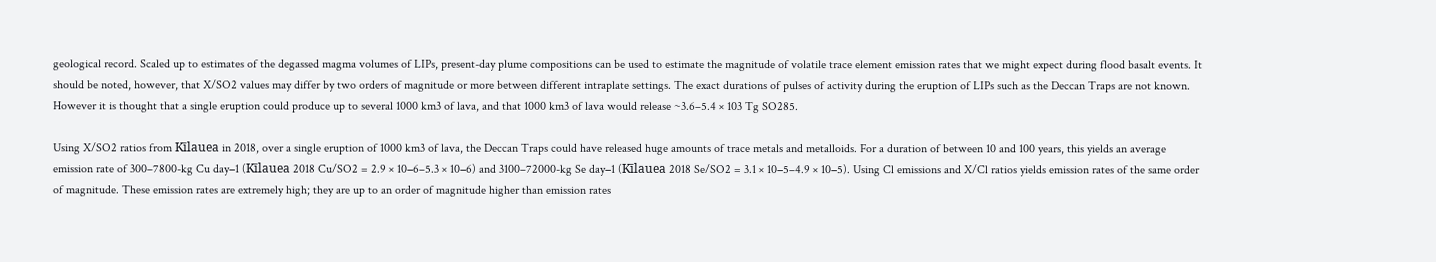geological record. Scaled up to estimates of the degassed magma volumes of LIPs, present-day plume compositions can be used to estimate the magnitude of volatile trace element emission rates that we might expect during flood basalt events. It should be noted, however, that X/SO2 values may differ by two orders of magnitude or more between different intraplate settings. The exact durations of pulses of activity during the eruption of LIPs such as the Deccan Traps are not known. However it is thought that a single eruption could produce up to several 1000 km3 of lava, and that 1000 km3 of lava would release ~3.6–5.4 × 103 Tg SO285.

Using X/SO2 ratios from Kīlauea in 2018, over a single eruption of 1000 km3 of lava, the Deccan Traps could have released huge amounts of trace metals and metalloids. For a duration of between 10 and 100 years, this yields an average emission rate of 300–7800-kg Cu day−1 (Kīlauea 2018 Cu/SO2 = 2.9 × 10−6–5.3 × 10−6) and 3100–72000-kg Se day−1 (Kīlauea 2018 Se/SO2 = 3.1 × 10−5–4.9 × 10−5). Using Cl emissions and X/Cl ratios yields emission rates of the same order of magnitude. These emission rates are extremely high; they are up to an order of magnitude higher than emission rates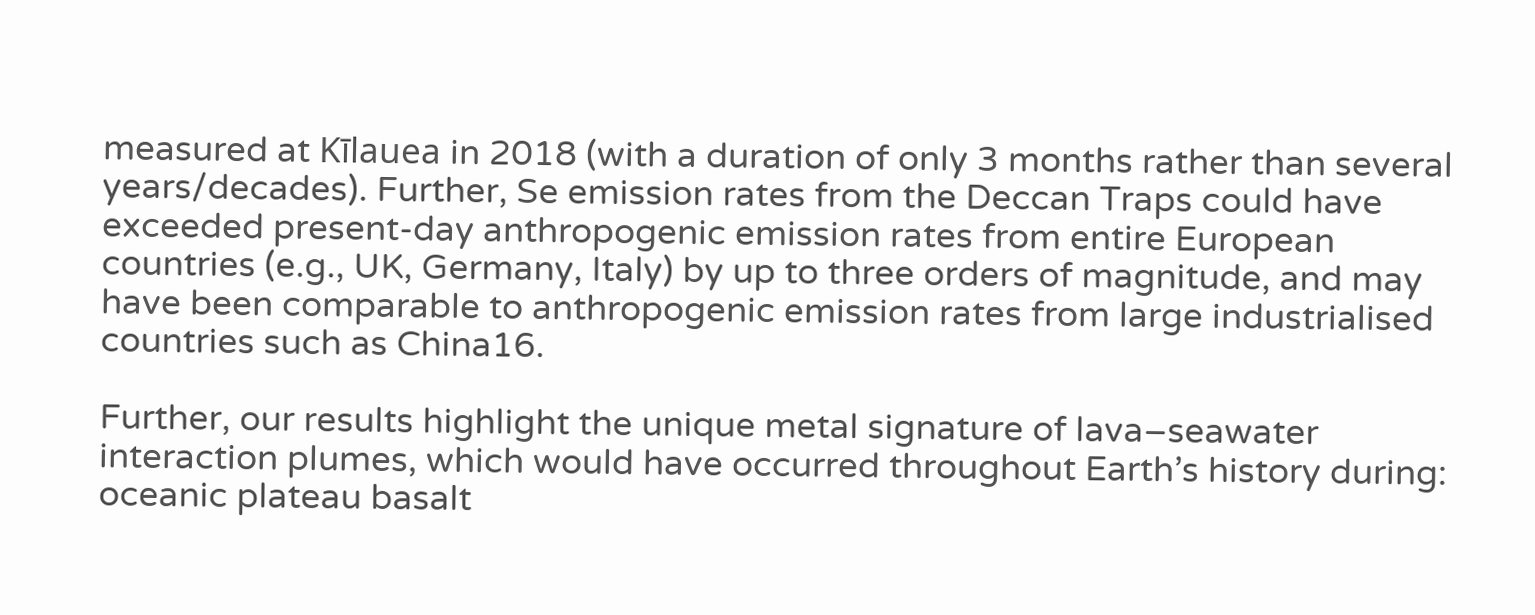measured at Kīlauea in 2018 (with a duration of only 3 months rather than several years/decades). Further, Se emission rates from the Deccan Traps could have exceeded present-day anthropogenic emission rates from entire European countries (e.g., UK, Germany, Italy) by up to three orders of magnitude, and may have been comparable to anthropogenic emission rates from large industrialised countries such as China16.

Further, our results highlight the unique metal signature of lava–seawater interaction plumes, which would have occurred throughout Earth’s history during: oceanic plateau basalt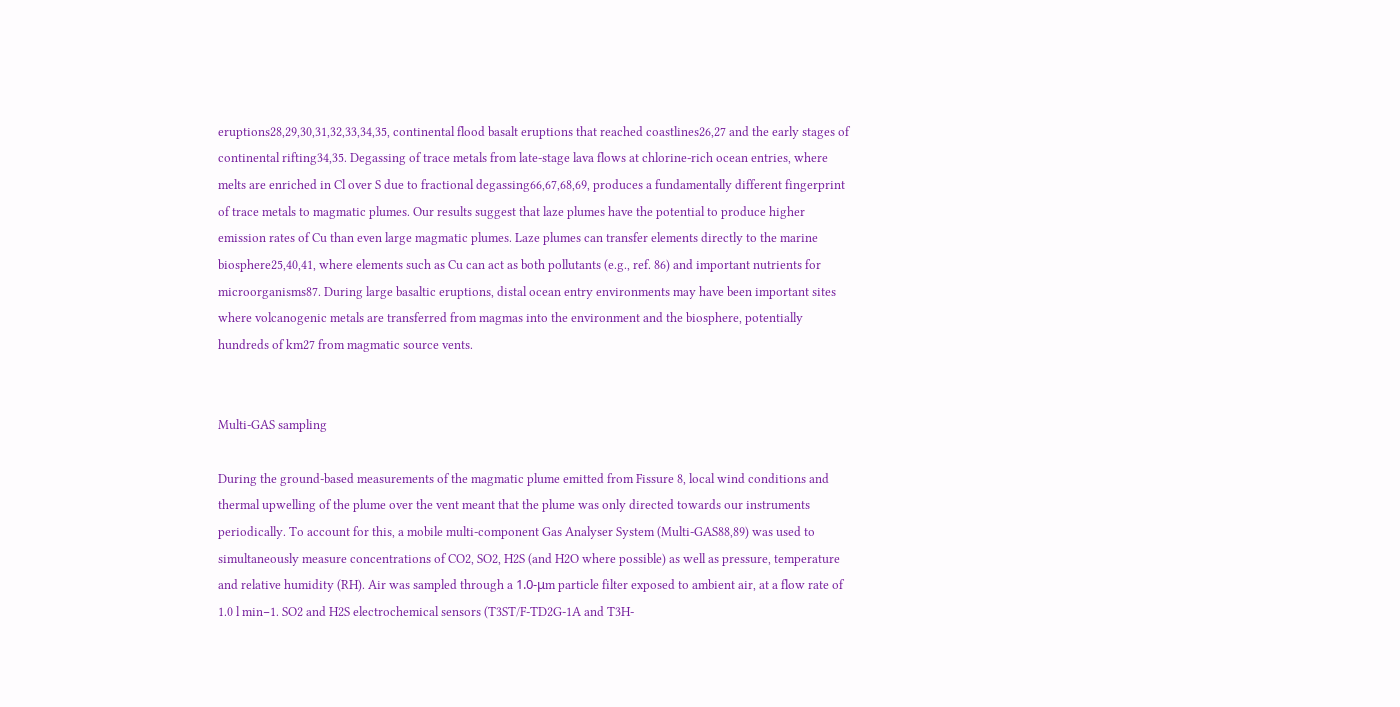eruptions28,29,30,31,32,33,34,35, continental flood basalt eruptions that reached coastlines26,27 and the early stages of continental rifting34,35. Degassing of trace metals from late-stage lava flows at chlorine-rich ocean entries, where melts are enriched in Cl over S due to fractional degassing66,67,68,69, produces a fundamentally different fingerprint of trace metals to magmatic plumes. Our results suggest that laze plumes have the potential to produce higher emission rates of Cu than even large magmatic plumes. Laze plumes can transfer elements directly to the marine biosphere25,40,41, where elements such as Cu can act as both pollutants (e.g., ref. 86) and important nutrients for microorganisms87. During large basaltic eruptions, distal ocean entry environments may have been important sites where volcanogenic metals are transferred from magmas into the environment and the biosphere, potentially hundreds of km27 from magmatic source vents.


Multi-GAS sampling

During the ground-based measurements of the magmatic plume emitted from Fissure 8, local wind conditions and thermal upwelling of the plume over the vent meant that the plume was only directed towards our instruments periodically. To account for this, a mobile multi-component Gas Analyser System (Multi-GAS88,89) was used to simultaneously measure concentrations of CO2, SO2, H2S (and H2O where possible) as well as pressure, temperature and relative humidity (RH). Air was sampled through a 1.0-μm particle filter exposed to ambient air, at a flow rate of 1.0 l min−1. SO2 and H2S electrochemical sensors (T3ST/F-TD2G-1A and T3H-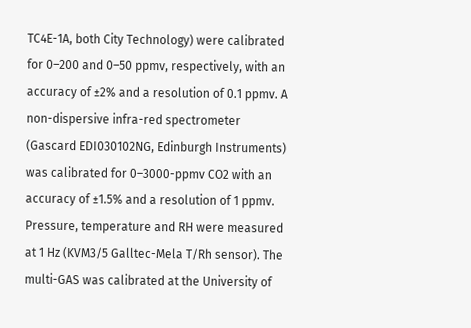TC4E-1A, both City Technology) were calibrated for 0–200 and 0–50 ppmv, respectively, with an accuracy of ±2% and a resolution of 0.1 ppmv. A non-dispersive infra-red spectrometer (Gascard EDI030102NG, Edinburgh Instruments) was calibrated for 0–3000-ppmv CO2 with an accuracy of ±1.5% and a resolution of 1 ppmv. Pressure, temperature and RH were measured at 1 Hz (KVM3/5 Galltec-Mela T/Rh sensor). The multi-GAS was calibrated at the University of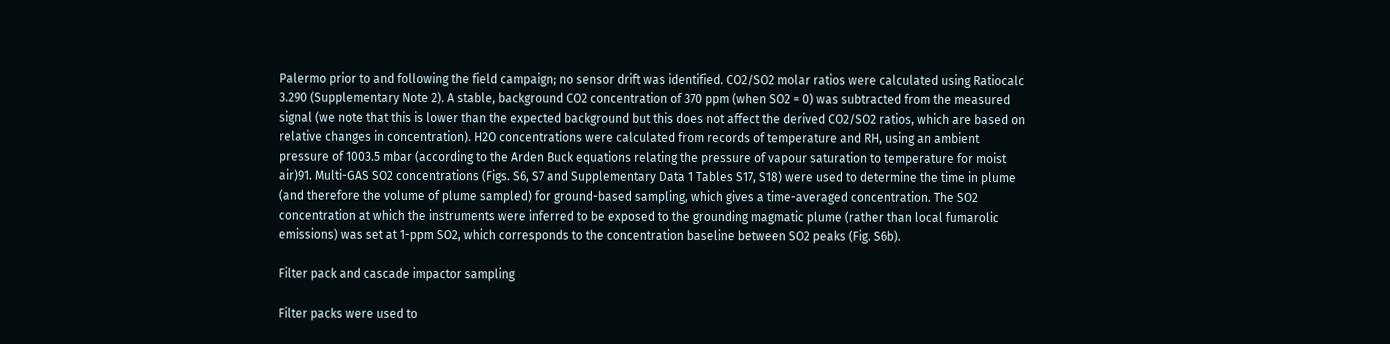Palermo prior to and following the field campaign; no sensor drift was identified. CO2/SO2 molar ratios were calculated using Ratiocalc 3.290 (Supplementary Note 2). A stable, background CO2 concentration of 370 ppm (when SO2 = 0) was subtracted from the measured signal (we note that this is lower than the expected background but this does not affect the derived CO2/SO2 ratios, which are based on relative changes in concentration). H2O concentrations were calculated from records of temperature and RH, using an ambient pressure of 1003.5 mbar (according to the Arden Buck equations relating the pressure of vapour saturation to temperature for moist air)91. Multi-GAS SO2 concentrations (Figs. S6, S7 and Supplementary Data 1 Tables S17, S18) were used to determine the time in plume (and therefore the volume of plume sampled) for ground-based sampling, which gives a time-averaged concentration. The SO2 concentration at which the instruments were inferred to be exposed to the grounding magmatic plume (rather than local fumarolic emissions) was set at 1-ppm SO2, which corresponds to the concentration baseline between SO2 peaks (Fig. S6b).

Filter pack and cascade impactor sampling

Filter packs were used to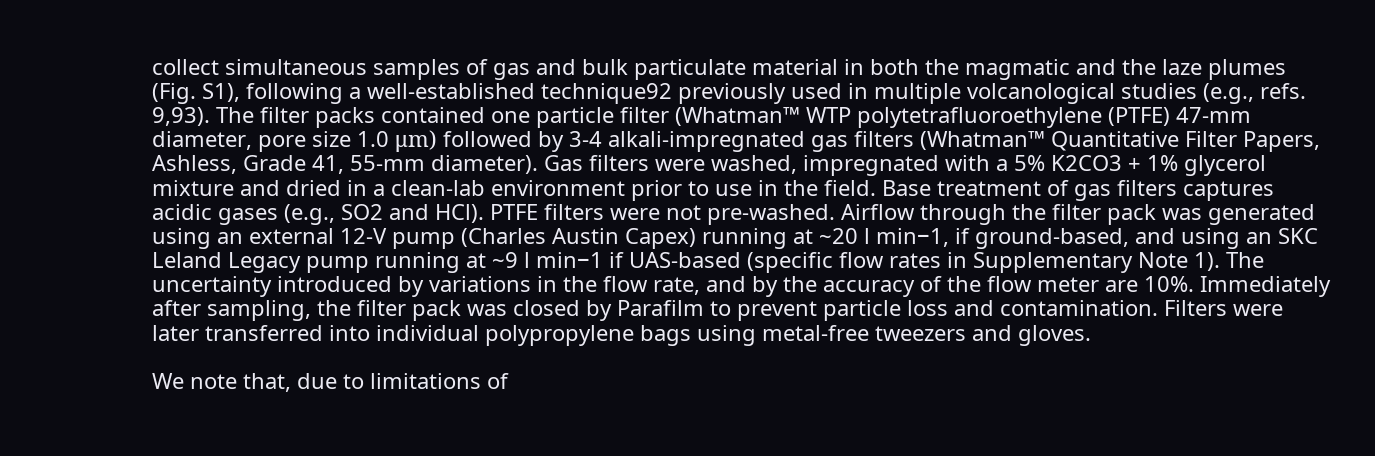collect simultaneous samples of gas and bulk particulate material in both the magmatic and the laze plumes (Fig. S1), following a well-established technique92 previously used in multiple volcanological studies (e.g., refs. 9,93). The filter packs contained one particle filter (Whatman™ WTP polytetrafluoroethylene (PTFE) 47-mm diameter, pore size 1.0 μm) followed by 3-4 alkali-impregnated gas filters (Whatman™ Quantitative Filter Papers, Ashless, Grade 41, 55-mm diameter). Gas filters were washed, impregnated with a 5% K2CO3 + 1% glycerol mixture and dried in a clean-lab environment prior to use in the field. Base treatment of gas filters captures acidic gases (e.g., SO2 and HCl). PTFE filters were not pre-washed. Airflow through the filter pack was generated using an external 12-V pump (Charles Austin Capex) running at ~20 l min−1, if ground-based, and using an SKC Leland Legacy pump running at ~9 l min−1 if UAS-based (specific flow rates in Supplementary Note 1). The uncertainty introduced by variations in the flow rate, and by the accuracy of the flow meter are 10%. Immediately after sampling, the filter pack was closed by Parafilm to prevent particle loss and contamination. Filters were later transferred into individual polypropylene bags using metal-free tweezers and gloves.

We note that, due to limitations of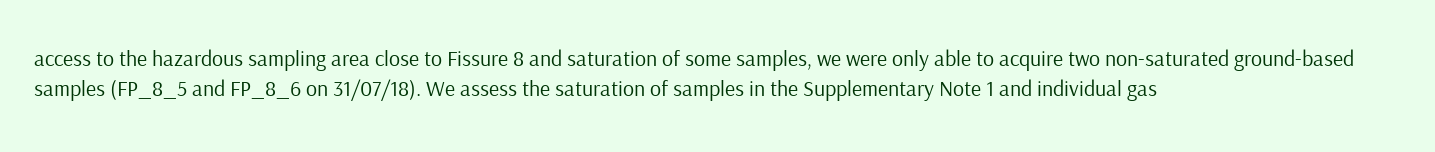access to the hazardous sampling area close to Fissure 8 and saturation of some samples, we were only able to acquire two non-saturated ground-based samples (FP_8_5 and FP_8_6 on 31/07/18). We assess the saturation of samples in the Supplementary Note 1 and individual gas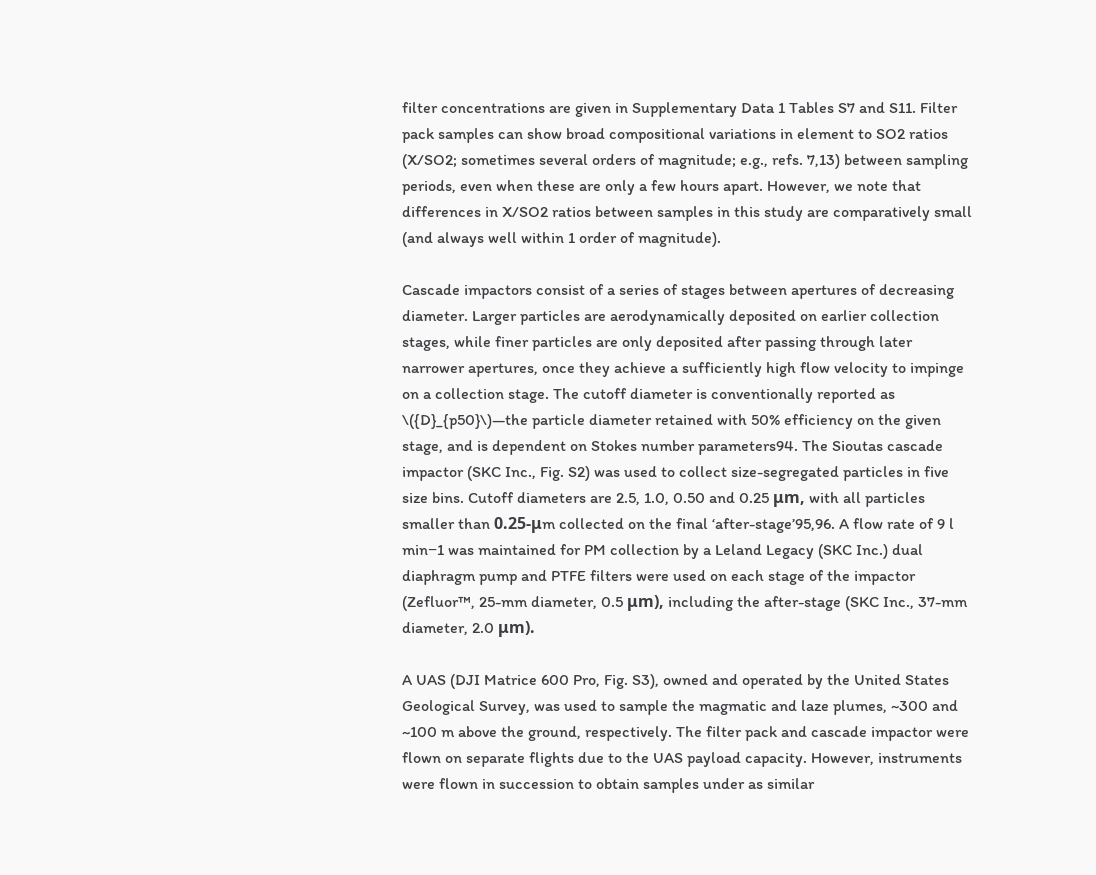filter concentrations are given in Supplementary Data 1 Tables S7 and S11. Filter pack samples can show broad compositional variations in element to SO2 ratios (X/SO2; sometimes several orders of magnitude; e.g., refs. 7,13) between sampling periods, even when these are only a few hours apart. However, we note that differences in X/SO2 ratios between samples in this study are comparatively small (and always well within 1 order of magnitude).

Cascade impactors consist of a series of stages between apertures of decreasing diameter. Larger particles are aerodynamically deposited on earlier collection stages, while finer particles are only deposited after passing through later narrower apertures, once they achieve a sufficiently high flow velocity to impinge on a collection stage. The cutoff diameter is conventionally reported as \({D}_{p50}\)—the particle diameter retained with 50% efficiency on the given stage, and is dependent on Stokes number parameters94. The Sioutas cascade impactor (SKC Inc., Fig. S2) was used to collect size-segregated particles in five size bins. Cutoff diameters are 2.5, 1.0, 0.50 and 0.25 μm, with all particles smaller than 0.25-μm collected on the final ‘after-stage’95,96. A flow rate of 9 l min−1 was maintained for PM collection by a Leland Legacy (SKC Inc.) dual diaphragm pump and PTFE filters were used on each stage of the impactor (Zefluor™, 25-mm diameter, 0.5 μm), including the after-stage (SKC Inc., 37-mm diameter, 2.0 μm).

A UAS (DJI Matrice 600 Pro, Fig. S3), owned and operated by the United States Geological Survey, was used to sample the magmatic and laze plumes, ~300 and ~100 m above the ground, respectively. The filter pack and cascade impactor were flown on separate flights due to the UAS payload capacity. However, instruments were flown in succession to obtain samples under as similar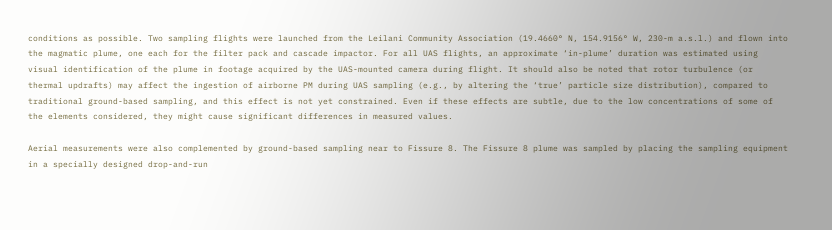conditions as possible. Two sampling flights were launched from the Leilani Community Association (19.4660° N, 154.9156° W, 230-m a.s.l.) and flown into the magmatic plume, one each for the filter pack and cascade impactor. For all UAS flights, an approximate ‘in-plume’ duration was estimated using visual identification of the plume in footage acquired by the UAS-mounted camera during flight. It should also be noted that rotor turbulence (or thermal updrafts) may affect the ingestion of airborne PM during UAS sampling (e.g., by altering the ‘true’ particle size distribution), compared to traditional ground-based sampling, and this effect is not yet constrained. Even if these effects are subtle, due to the low concentrations of some of the elements considered, they might cause significant differences in measured values.

Aerial measurements were also complemented by ground-based sampling near to Fissure 8. The Fissure 8 plume was sampled by placing the sampling equipment in a specially designed drop-and-run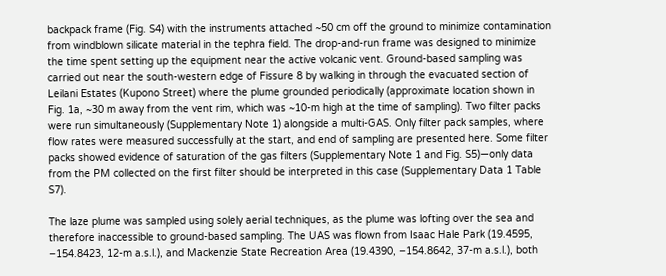backpack frame (Fig. S4) with the instruments attached ~50 cm off the ground to minimize contamination from windblown silicate material in the tephra field. The drop-and-run frame was designed to minimize the time spent setting up the equipment near the active volcanic vent. Ground-based sampling was carried out near the south-western edge of Fissure 8 by walking in through the evacuated section of Leilani Estates (Kupono Street) where the plume grounded periodically (approximate location shown in Fig. 1a, ~30 m away from the vent rim, which was ~10-m high at the time of sampling). Two filter packs were run simultaneously (Supplementary Note 1) alongside a multi-GAS. Only filter pack samples, where flow rates were measured successfully at the start, and end of sampling are presented here. Some filter packs showed evidence of saturation of the gas filters (Supplementary Note 1 and Fig. S5)—only data from the PM collected on the first filter should be interpreted in this case (Supplementary Data 1 Table S7).

The laze plume was sampled using solely aerial techniques, as the plume was lofting over the sea and therefore inaccessible to ground-based sampling. The UAS was flown from Isaac Hale Park (19.4595, −154.8423, 12-m a.s.l.), and Mackenzie State Recreation Area (19.4390, −154.8642, 37-m a.s.l.), both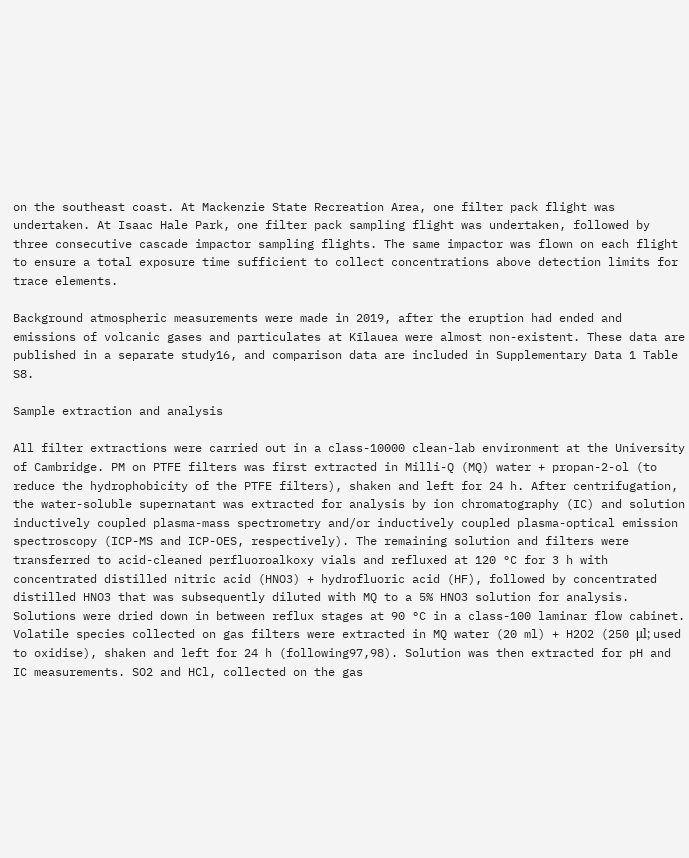on the southeast coast. At Mackenzie State Recreation Area, one filter pack flight was undertaken. At Isaac Hale Park, one filter pack sampling flight was undertaken, followed by three consecutive cascade impactor sampling flights. The same impactor was flown on each flight to ensure a total exposure time sufficient to collect concentrations above detection limits for trace elements.

Background atmospheric measurements were made in 2019, after the eruption had ended and emissions of volcanic gases and particulates at Kīlauea were almost non-existent. These data are published in a separate study16, and comparison data are included in Supplementary Data 1 Table S8.

Sample extraction and analysis

All filter extractions were carried out in a class-10000 clean-lab environment at the University of Cambridge. PM on PTFE filters was first extracted in Milli-Q (MQ) water + propan-2-ol (to reduce the hydrophobicity of the PTFE filters), shaken and left for 24 h. After centrifugation, the water-soluble supernatant was extracted for analysis by ion chromatography (IC) and solution inductively coupled plasma-mass spectrometry and/or inductively coupled plasma-optical emission spectroscopy (ICP-MS and ICP-OES, respectively). The remaining solution and filters were transferred to acid-cleaned perfluoroalkoxy vials and refluxed at 120 °C for 3 h with concentrated distilled nitric acid (HNO3) + hydrofluoric acid (HF), followed by concentrated distilled HNO3 that was subsequently diluted with MQ to a 5% HNO3 solution for analysis. Solutions were dried down in between reflux stages at 90 °C in a class-100 laminar flow cabinet. Volatile species collected on gas filters were extracted in MQ water (20 ml) + H2O2 (250 μl; used to oxidise), shaken and left for 24 h (following97,98). Solution was then extracted for pH and IC measurements. SO2 and HCl, collected on the gas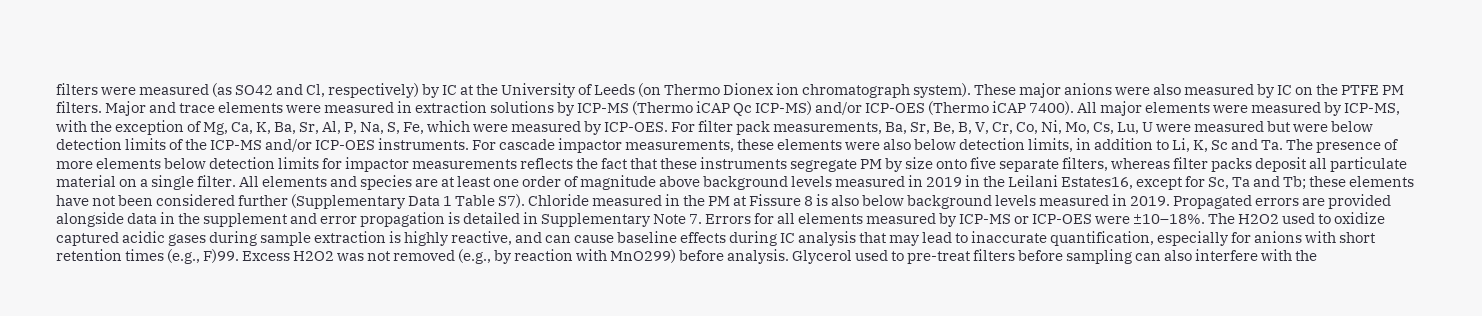filters were measured (as SO42 and Cl, respectively) by IC at the University of Leeds (on Thermo Dionex ion chromatograph system). These major anions were also measured by IC on the PTFE PM filters. Major and trace elements were measured in extraction solutions by ICP-MS (Thermo iCAP Qc ICP-MS) and/or ICP-OES (Thermo iCAP 7400). All major elements were measured by ICP-MS, with the exception of Mg, Ca, K, Ba, Sr, Al, P, Na, S, Fe, which were measured by ICP-OES. For filter pack measurements, Ba, Sr, Be, B, V, Cr, Co, Ni, Mo, Cs, Lu, U were measured but were below detection limits of the ICP-MS and/or ICP-OES instruments. For cascade impactor measurements, these elements were also below detection limits, in addition to Li, K, Sc and Ta. The presence of more elements below detection limits for impactor measurements reflects the fact that these instruments segregate PM by size onto five separate filters, whereas filter packs deposit all particulate material on a single filter. All elements and species are at least one order of magnitude above background levels measured in 2019 in the Leilani Estates16, except for Sc, Ta and Tb; these elements have not been considered further (Supplementary Data 1 Table S7). Chloride measured in the PM at Fissure 8 is also below background levels measured in 2019. Propagated errors are provided alongside data in the supplement and error propagation is detailed in Supplementary Note 7. Errors for all elements measured by ICP-MS or ICP-OES were ±10–18%. The H2O2 used to oxidize captured acidic gases during sample extraction is highly reactive, and can cause baseline effects during IC analysis that may lead to inaccurate quantification, especially for anions with short retention times (e.g., F)99. Excess H2O2 was not removed (e.g., by reaction with MnO299) before analysis. Glycerol used to pre-treat filters before sampling can also interfere with the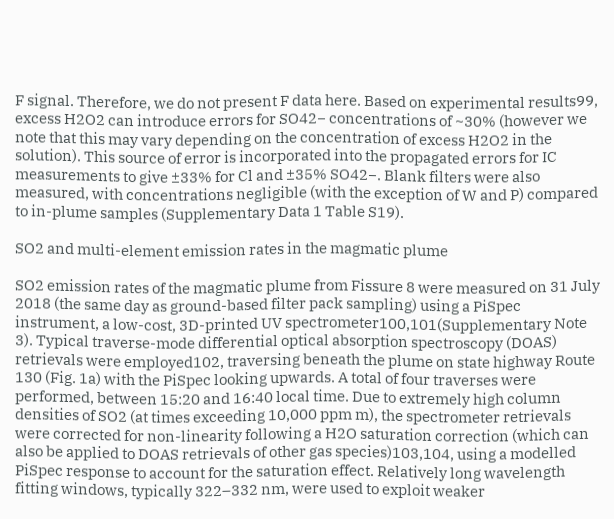F signal. Therefore, we do not present F data here. Based on experimental results99, excess H2O2 can introduce errors for SO42− concentrations of ~30% (however we note that this may vary depending on the concentration of excess H2O2 in the solution). This source of error is incorporated into the propagated errors for IC measurements to give ±33% for Cl and ±35% SO42−. Blank filters were also measured, with concentrations negligible (with the exception of W and P) compared to in-plume samples (Supplementary Data 1 Table S19).

SO2 and multi-element emission rates in the magmatic plume

SO2 emission rates of the magmatic plume from Fissure 8 were measured on 31 July 2018 (the same day as ground-based filter pack sampling) using a PiSpec instrument, a low-cost, 3D-printed UV spectrometer100,101(Supplementary Note 3). Typical traverse-mode differential optical absorption spectroscopy (DOAS) retrievals were employed102, traversing beneath the plume on state highway Route 130 (Fig. 1a) with the PiSpec looking upwards. A total of four traverses were performed, between 15:20 and 16:40 local time. Due to extremely high column densities of SO2 (at times exceeding 10,000 ppm m), the spectrometer retrievals were corrected for non-linearity following a H2O saturation correction (which can also be applied to DOAS retrievals of other gas species)103,104, using a modelled PiSpec response to account for the saturation effect. Relatively long wavelength fitting windows, typically 322–332 nm, were used to exploit weaker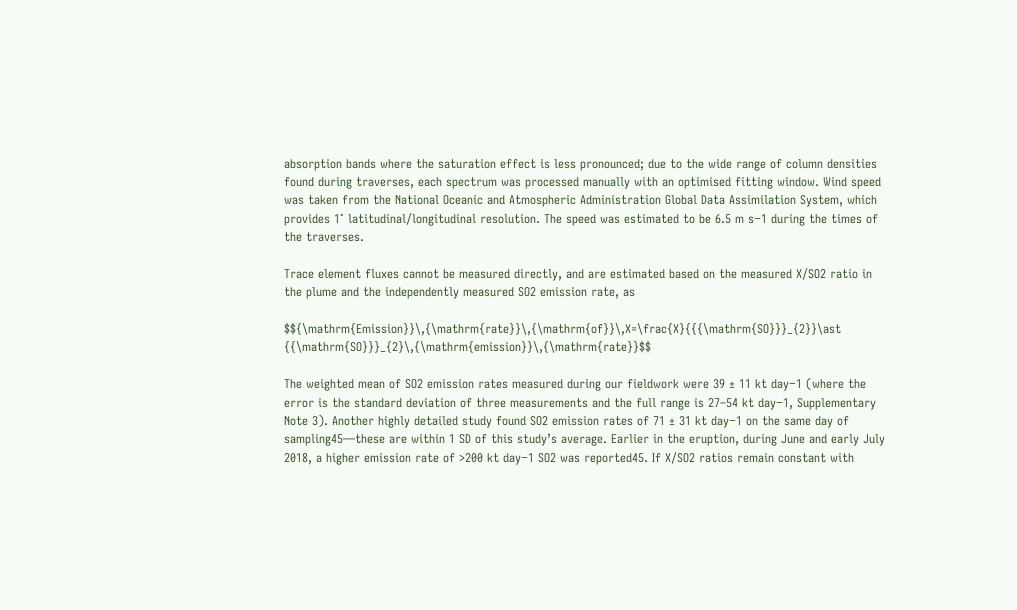absorption bands where the saturation effect is less pronounced; due to the wide range of column densities found during traverses, each spectrum was processed manually with an optimised fitting window. Wind speed was taken from the National Oceanic and Atmospheric Administration Global Data Assimilation System, which provides 1˚ latitudinal/longitudinal resolution. The speed was estimated to be 6.5 m s−1 during the times of the traverses.

Trace element fluxes cannot be measured directly, and are estimated based on the measured X/SO2 ratio in the plume and the independently measured SO2 emission rate, as

$${\mathrm{Emission}}\,{\mathrm{rate}}\,{\mathrm{of}}\,X=\frac{X}{{{\mathrm{SO}}}_{2}}\ast {{\mathrm{SO}}}_{2}\,{\mathrm{emission}}\,{\mathrm{rate}}$$

The weighted mean of SO2 emission rates measured during our fieldwork were 39 ± 11 kt day−1 (where the error is the standard deviation of three measurements and the full range is 27–54 kt day−1, Supplementary Note 3). Another highly detailed study found SO2 emission rates of 71 ± 31 kt day−1 on the same day of sampling45—these are within 1 SD of this study’s average. Earlier in the eruption, during June and early July 2018, a higher emission rate of >200 kt day−1 SO2 was reported45. If X/SO2 ratios remain constant with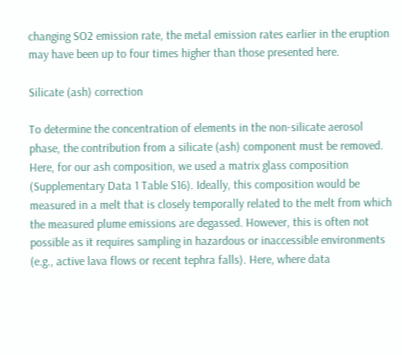changing SO2 emission rate, the metal emission rates earlier in the eruption may have been up to four times higher than those presented here.

Silicate (ash) correction

To determine the concentration of elements in the non-silicate aerosol phase, the contribution from a silicate (ash) component must be removed. Here, for our ash composition, we used a matrix glass composition (Supplementary Data 1 Table S16). Ideally, this composition would be measured in a melt that is closely temporally related to the melt from which the measured plume emissions are degassed. However, this is often not possible as it requires sampling in hazardous or inaccessible environments (e.g., active lava flows or recent tephra falls). Here, where data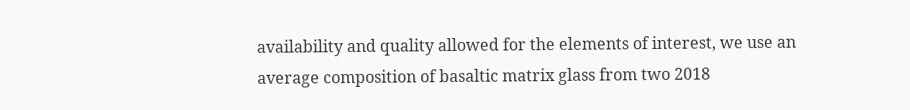availability and quality allowed for the elements of interest, we use an average composition of basaltic matrix glass from two 2018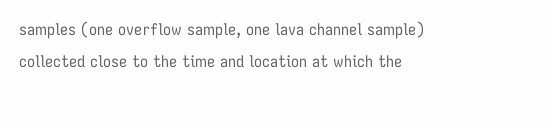samples (one overflow sample, one lava channel sample) collected close to the time and location at which the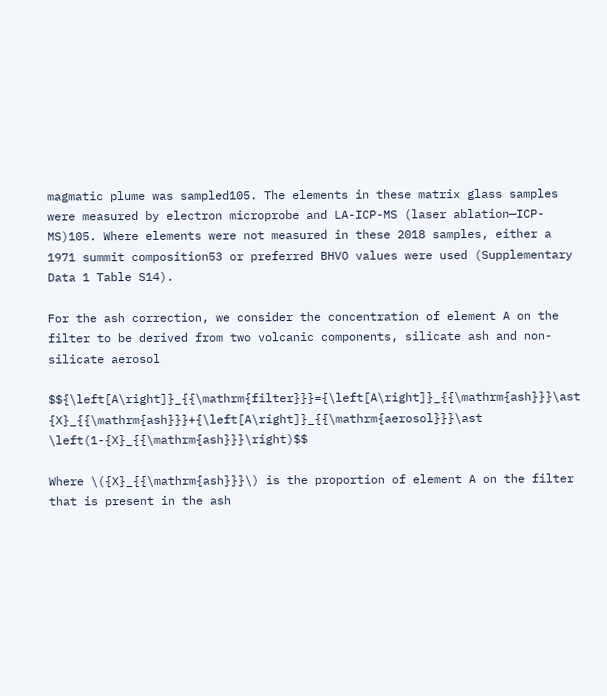magmatic plume was sampled105. The elements in these matrix glass samples were measured by electron microprobe and LA-ICP-MS (laser ablation—ICP-MS)105. Where elements were not measured in these 2018 samples, either a 1971 summit composition53 or preferred BHVO values were used (Supplementary Data 1 Table S14).

For the ash correction, we consider the concentration of element A on the filter to be derived from two volcanic components, silicate ash and non-silicate aerosol

$${\left[A\right]}_{{\mathrm{filter}}}={\left[A\right]}_{{\mathrm{ash}}}\ast {X}_{{\mathrm{ash}}}+{\left[A\right]}_{{\mathrm{aerosol}}}\ast \left(1-{X}_{{\mathrm{ash}}}\right)$$

Where \({X}_{{\mathrm{ash}}}\) is the proportion of element A on the filter that is present in the ash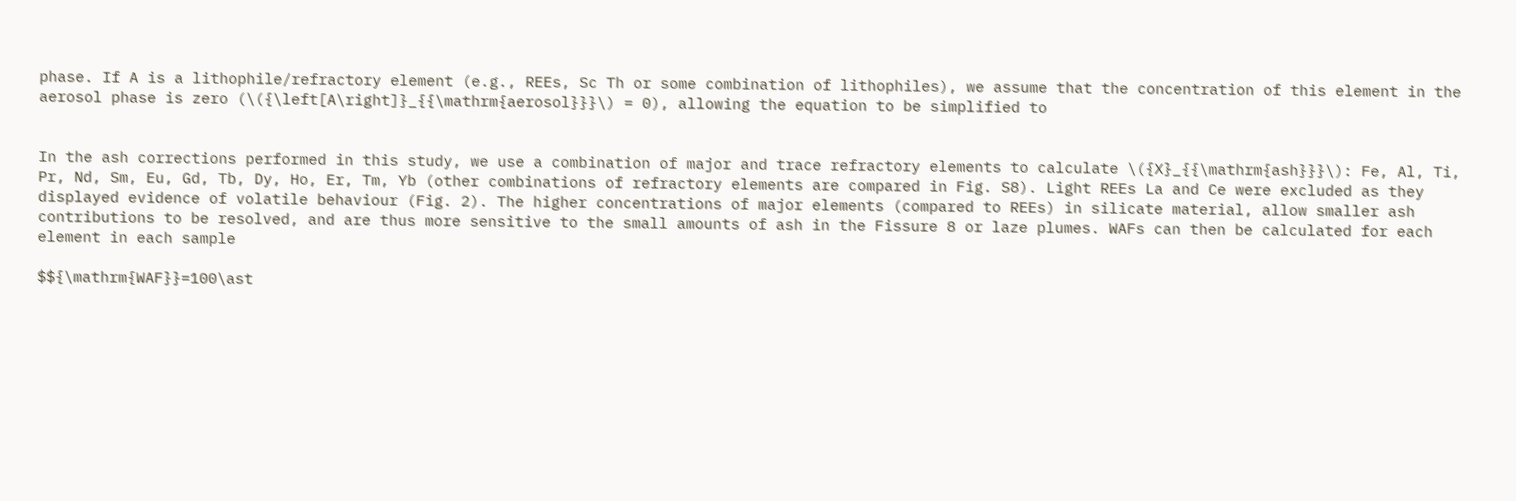phase. If A is a lithophile/refractory element (e.g., REEs, Sc Th or some combination of lithophiles), we assume that the concentration of this element in the aerosol phase is zero (\({\left[A\right]}_{{\mathrm{aerosol}}}\) = 0), allowing the equation to be simplified to


In the ash corrections performed in this study, we use a combination of major and trace refractory elements to calculate \({X}_{{\mathrm{ash}}}\): Fe, Al, Ti, Pr, Nd, Sm, Eu, Gd, Tb, Dy, Ho, Er, Tm, Yb (other combinations of refractory elements are compared in Fig. S8). Light REEs La and Ce were excluded as they displayed evidence of volatile behaviour (Fig. 2). The higher concentrations of major elements (compared to REEs) in silicate material, allow smaller ash contributions to be resolved, and are thus more sensitive to the small amounts of ash in the Fissure 8 or laze plumes. WAFs can then be calculated for each element in each sample

$${\mathrm{WAF}}=100\ast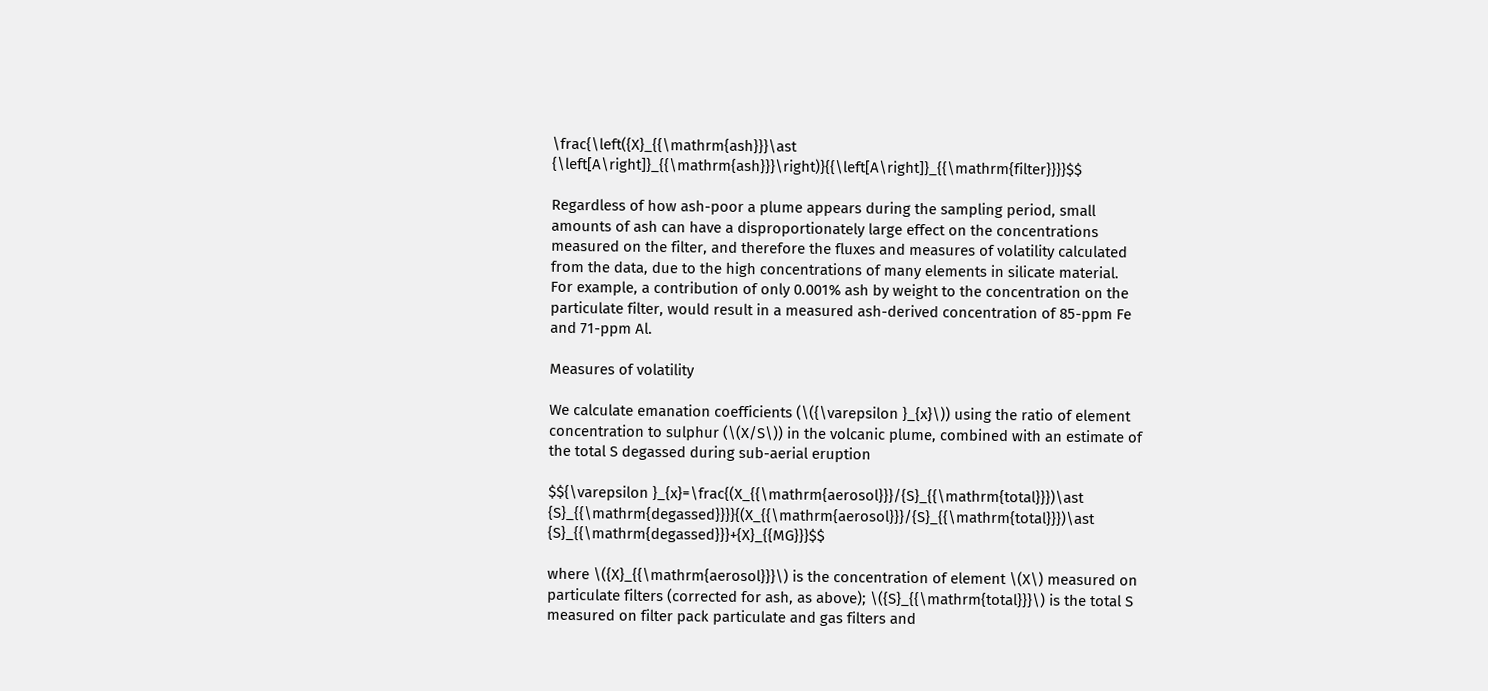\frac{\left({X}_{{\mathrm{ash}}}\ast {\left[A\right]}_{{\mathrm{ash}}}\right)}{{\left[A\right]}_{{\mathrm{filter}}}}$$

Regardless of how ash-poor a plume appears during the sampling period, small amounts of ash can have a disproportionately large effect on the concentrations measured on the filter, and therefore the fluxes and measures of volatility calculated from the data, due to the high concentrations of many elements in silicate material. For example, a contribution of only 0.001% ash by weight to the concentration on the particulate filter, would result in a measured ash-derived concentration of 85-ppm Fe and 71-ppm Al.

Measures of volatility

We calculate emanation coefficients (\({\varepsilon }_{x}\)) using the ratio of element concentration to sulphur (\(X/S\)) in the volcanic plume, combined with an estimate of the total S degassed during sub-aerial eruption

$${\varepsilon }_{x}=\frac{(X_{{\mathrm{aerosol}}}/{S}_{{\mathrm{total}}})\ast {S}_{{\mathrm{degassed}}}}{(X_{{\mathrm{aerosol}}}/{S}_{{\mathrm{total}}})\ast {S}_{{\mathrm{degassed}}}+{X}_{{MG}}}$$

where \({X}_{{\mathrm{aerosol}}}\) is the concentration of element \(X\) measured on particulate filters (corrected for ash, as above); \({S}_{{\mathrm{total}}}\) is the total S measured on filter pack particulate and gas filters and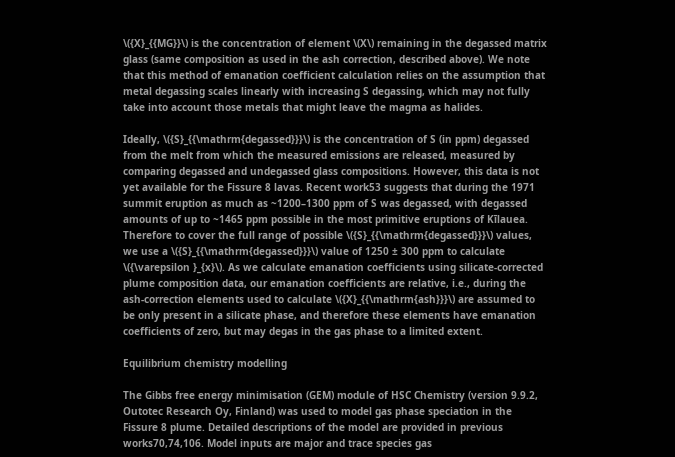\({X}_{{MG}}\) is the concentration of element \(X\) remaining in the degassed matrix glass (same composition as used in the ash correction, described above). We note that this method of emanation coefficient calculation relies on the assumption that metal degassing scales linearly with increasing S degassing, which may not fully take into account those metals that might leave the magma as halides.

Ideally, \({S}_{{\mathrm{degassed}}}\) is the concentration of S (in ppm) degassed from the melt from which the measured emissions are released, measured by comparing degassed and undegassed glass compositions. However, this data is not yet available for the Fissure 8 lavas. Recent work53 suggests that during the 1971 summit eruption as much as ~1200–1300 ppm of S was degassed, with degassed amounts of up to ~1465 ppm possible in the most primitive eruptions of Kīlauea. Therefore to cover the full range of possible \({S}_{{\mathrm{degassed}}}\) values, we use a \({S}_{{\mathrm{degassed}}}\) value of 1250 ± 300 ppm to calculate \({\varepsilon }_{x}\). As we calculate emanation coefficients using silicate-corrected plume composition data, our emanation coefficients are relative, i.e., during the ash-correction elements used to calculate \({X}_{{\mathrm{ash}}}\) are assumed to be only present in a silicate phase, and therefore these elements have emanation coefficients of zero, but may degas in the gas phase to a limited extent.

Equilibrium chemistry modelling

The Gibbs free energy minimisation (GEM) module of HSC Chemistry (version 9.9.2, Outotec Research Oy, Finland) was used to model gas phase speciation in the Fissure 8 plume. Detailed descriptions of the model are provided in previous works70,74,106. Model inputs are major and trace species gas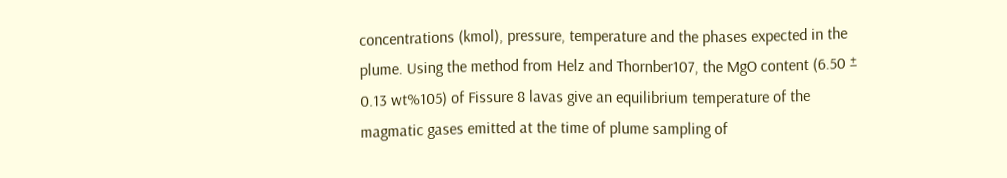concentrations (kmol), pressure, temperature and the phases expected in the plume. Using the method from Helz and Thornber107, the MgO content (6.50 ± 0.13 wt%105) of Fissure 8 lavas give an equilibrium temperature of the magmatic gases emitted at the time of plume sampling of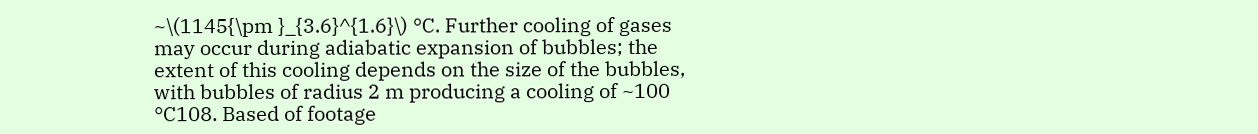~\(1145{\pm }_{3.6}^{1.6}\) °C. Further cooling of gases may occur during adiabatic expansion of bubbles; the extent of this cooling depends on the size of the bubbles, with bubbles of radius 2 m producing a cooling of ~100 °C108. Based of footage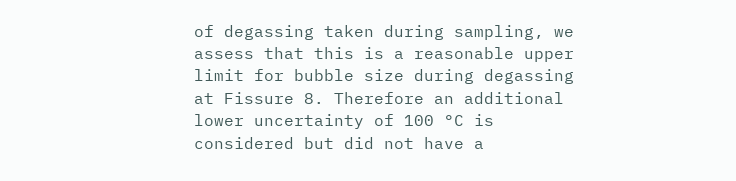of degassing taken during sampling, we assess that this is a reasonable upper limit for bubble size during degassing at Fissure 8. Therefore an additional lower uncertainty of 100 °C is considered but did not have a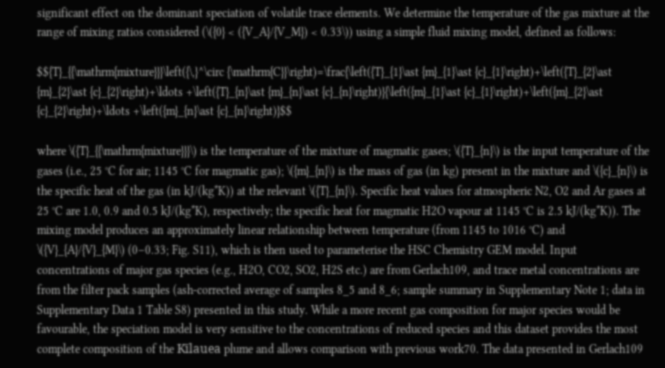significant effect on the dominant speciation of volatile trace elements. We determine the temperature of the gas mixture at the range of mixing ratios considered (\({0} < ({V_A}/{V_M}) < 0.33\)) using a simple fluid mixing model, defined as follows:

$${T}_{{\mathrm{mixture}}}\left({\,}^\circ {\mathrm{C}}\right)=\frac{\left({T}_{1}\ast {m}_{1}\ast {c}_{1}\right)+\left({T}_{2}\ast {m}_{2}\ast {c}_{2}\right)+\ldots +\left({T}_{n}\ast {m}_{n}\ast {c}_{n}\right)}{\left({m}_{1}\ast {c}_{1}\right)+\left({m}_{2}\ast {c}_{2}\right)+\ldots +\left({m}_{n}\ast {c}_{n}\right)}$$

where \({T}_{{\mathrm{mixture}}}\) is the temperature of the mixture of magmatic gases; \({T}_{n}\) is the input temperature of the gases (i.e., 25 °C for air; 1145 °C for magmatic gas); \({m}_{n}\) is the mass of gas (in kg) present in the mixture and \({c}_{n}\) is the specific heat of the gas (in kJ/(kg*K)) at the relevant \({T}_{n}\). Specific heat values for atmospheric N2, O2 and Ar gases at 25 °C are 1.0, 0.9 and 0.5 kJ/(kg*K), respectively; the specific heat for magmatic H2O vapour at 1145 °C is 2.5 kJ/(kg*K)). The mixing model produces an approximately linear relationship between temperature (from 1145 to 1016 °C) and \({V}_{A}/{V}_{M}\) (0–0.33; Fig. S11), which is then used to parameterise the HSC Chemistry GEM model. Input concentrations of major gas species (e.g., H2O, CO2, SO2, H2S etc.) are from Gerlach109, and trace metal concentrations are from the filter pack samples (ash-corrected average of samples 8_5 and 8_6; sample summary in Supplementary Note 1; data in Supplementary Data 1 Table S8) presented in this study. While a more recent gas composition for major species would be favourable, the speciation model is very sensitive to the concentrations of reduced species and this dataset provides the most complete composition of the Kīlauea plume and allows comparison with previous work70. The data presented in Gerlach109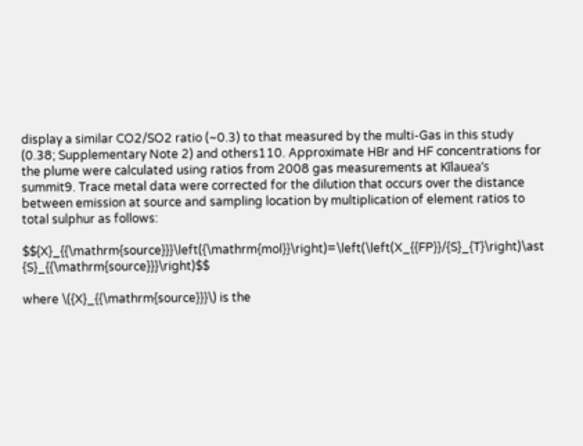display a similar CO2/SO2 ratio (~0.3) to that measured by the multi-Gas in this study (0.38; Supplementary Note 2) and others110. Approximate HBr and HF concentrations for the plume were calculated using ratios from 2008 gas measurements at Kīlauea’s summit9. Trace metal data were corrected for the dilution that occurs over the distance between emission at source and sampling location by multiplication of element ratios to total sulphur as follows:

$${X}_{{\mathrm{source}}}\left({\mathrm{mol}}\right)=\left(\left(X_{{FP}}/{S}_{T}\right)\ast {S}_{{\mathrm{source}}}\right)$$

where \({X}_{{\mathrm{source}}}\) is the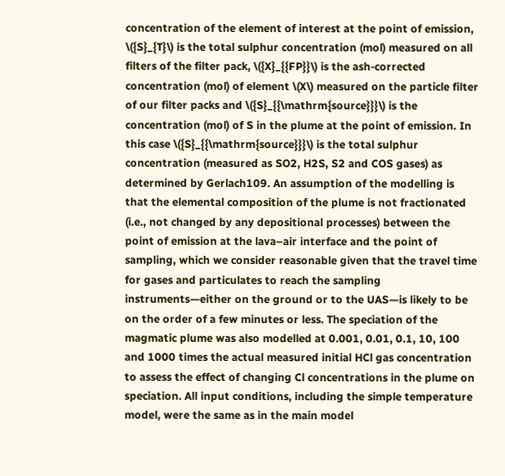concentration of the element of interest at the point of emission, \({S}_{T}\) is the total sulphur concentration (mol) measured on all filters of the filter pack, \({X}_{{FP}}\) is the ash-corrected concentration (mol) of element \(X\) measured on the particle filter of our filter packs and \({S}_{{\mathrm{source}}}\) is the concentration (mol) of S in the plume at the point of emission. In this case \({S}_{{\mathrm{source}}}\) is the total sulphur concentration (measured as SO2, H2S, S2 and COS gases) as determined by Gerlach109. An assumption of the modelling is that the elemental composition of the plume is not fractionated (i.e., not changed by any depositional processes) between the point of emission at the lava–air interface and the point of sampling, which we consider reasonable given that the travel time for gases and particulates to reach the sampling instruments—either on the ground or to the UAS—is likely to be on the order of a few minutes or less. The speciation of the magmatic plume was also modelled at 0.001, 0.01, 0.1, 10, 100 and 1000 times the actual measured initial HCl gas concentration to assess the effect of changing Cl concentrations in the plume on speciation. All input conditions, including the simple temperature model, were the same as in the main model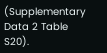(Supplementary Data 2 Table S20).